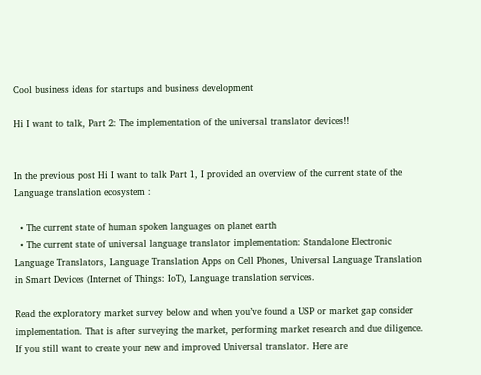Cool business ideas for startups and business development

Hi I want to talk, Part 2: The implementation of the universal translator devices!!


In the previous post Hi I want to talk Part 1, I provided an overview of the current state of the Language translation ecosystem :

  • The current state of human spoken languages on planet earth
  • The current state of universal language translator implementation: Standalone Electronic Language Translators, Language Translation Apps on Cell Phones, Universal Language Translation in Smart Devices (Internet of Things: IoT), Language translation services.

Read the exploratory market survey below and when you’ve found a USP or market gap consider implementation. That is after surveying the market, performing market research and due diligence. If you still want to create your new and improved Universal translator. Here are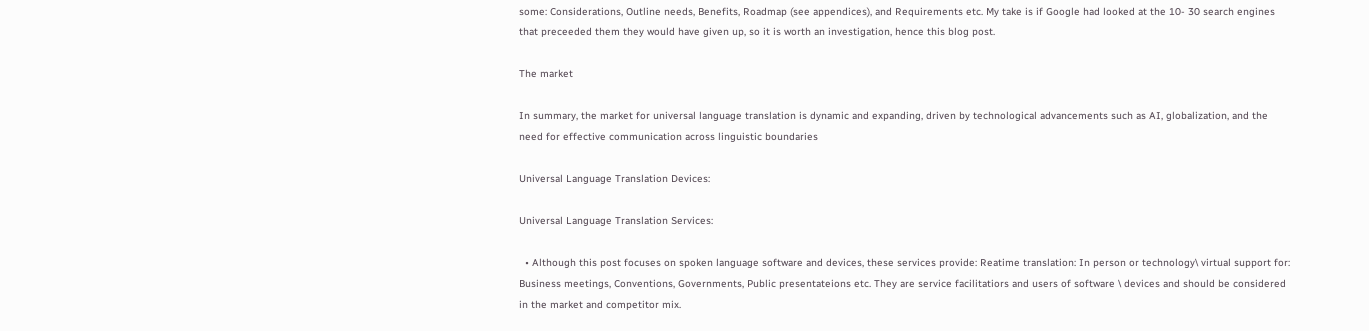some: Considerations, Outline needs, Benefits, Roadmap (see appendices), and Requirements etc. My take is if Google had looked at the 10- 30 search engines that preceeded them they would have given up, so it is worth an investigation, hence this blog post.

The market

In summary, the market for universal language translation is dynamic and expanding, driven by technological advancements such as AI, globalization, and the need for effective communication across linguistic boundaries

Universal Language Translation Devices:

Universal Language Translation Services:

  • Although this post focuses on spoken language software and devices, these services provide: Reatime translation: In person or technology\ virtual support for: Business meetings, Conventions, Governments, Public presentateions etc. They are service facilitatiors and users of software \ devices and should be considered in the market and competitor mix.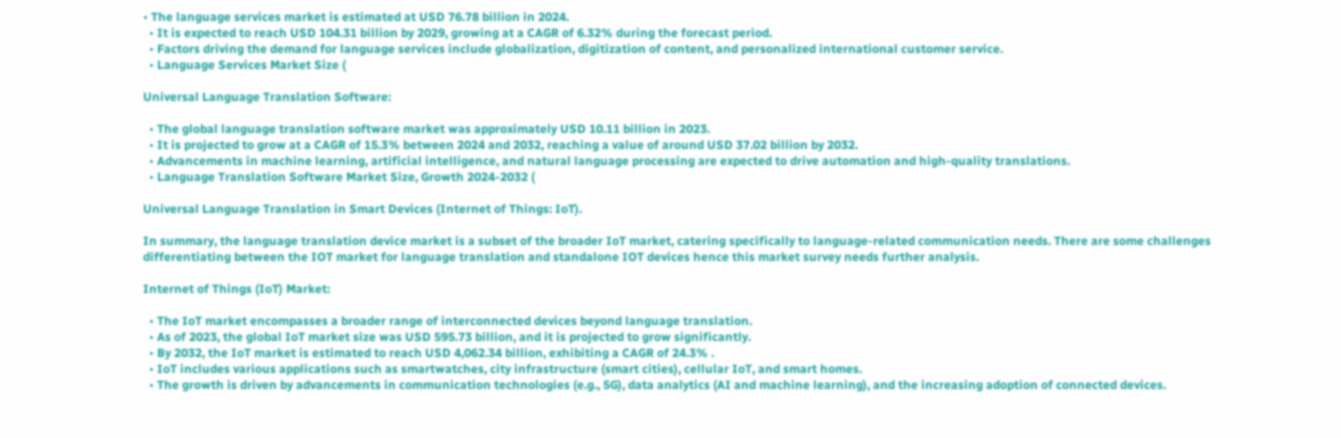• The language services market is estimated at USD 76.78 billion in 2024.
  • It is expected to reach USD 104.31 billion by 2029, growing at a CAGR of 6.32% during the forecast period.
  • Factors driving the demand for language services include globalization, digitization of content, and personalized international customer service.
  • Language Services Market Size (

Universal Language Translation Software:

  • The global language translation software market was approximately USD 10.11 billion in 2023.
  • It is projected to grow at a CAGR of 15.3% between 2024 and 2032, reaching a value of around USD 37.02 billion by 2032.
  • Advancements in machine learning, artificial intelligence, and natural language processing are expected to drive automation and high-quality translations.
  • Language Translation Software Market Size, Growth 2024-2032 (

Universal Language Translation in Smart Devices (Internet of Things: IoT).

In summary, the language translation device market is a subset of the broader IoT market, catering specifically to language-related communication needs. There are some challenges differentiating between the IOT market for language translation and standalone IOT devices hence this market survey needs further analysis.

Internet of Things (IoT) Market:

  • The IoT market encompasses a broader range of interconnected devices beyond language translation.
  • As of 2023, the global IoT market size was USD 595.73 billion, and it is projected to grow significantly.
  • By 2032, the IoT market is estimated to reach USD 4,062.34 billion, exhibiting a CAGR of 24.3% .
  • IoT includes various applications such as smartwatches, city infrastructure (smart cities), cellular IoT, and smart homes.
  • The growth is driven by advancements in communication technologies (e.g., 5G), data analytics (AI and machine learning), and the increasing adoption of connected devices.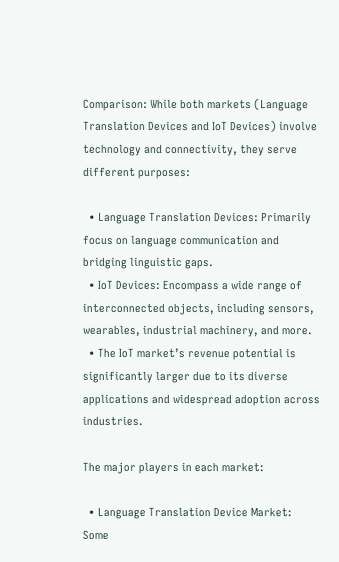Comparison: While both markets (Language Translation Devices and IoT Devices) involve technology and connectivity, they serve different purposes:

  • Language Translation Devices: Primarily focus on language communication and bridging linguistic gaps.
  • IoT Devices: Encompass a wide range of interconnected objects, including sensors, wearables, industrial machinery, and more.
  • The IoT market’s revenue potential is significantly larger due to its diverse applications and widespread adoption across industries.

The major players in each market:

  • Language Translation Device Market: Some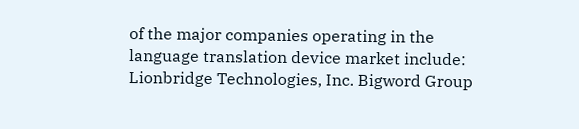of the major companies operating in the language translation device market include: Lionbridge Technologies, Inc. Bigword Group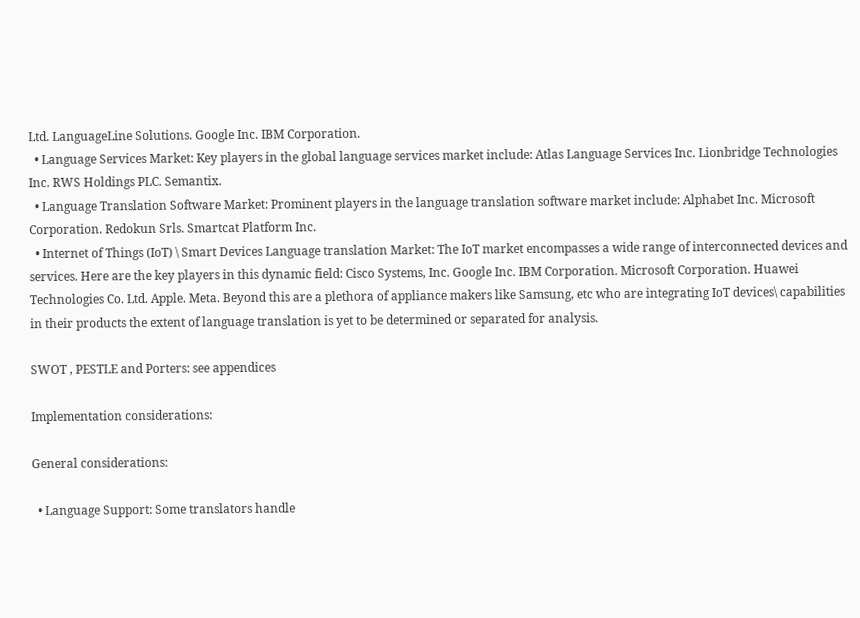Ltd. LanguageLine Solutions. Google Inc. IBM Corporation.
  • Language Services Market: Key players in the global language services market include: Atlas Language Services Inc. Lionbridge Technologies Inc. RWS Holdings PLC. Semantix.
  • Language Translation Software Market: Prominent players in the language translation software market include: Alphabet Inc. Microsoft Corporation. Redokun Srls. Smartcat Platform Inc.
  • Internet of Things (IoT) \ Smart Devices Language translation Market: The IoT market encompasses a wide range of interconnected devices and services. Here are the key players in this dynamic field: Cisco Systems, Inc. Google Inc. IBM Corporation. Microsoft Corporation. Huawei Technologies Co. Ltd. Apple. Meta. Beyond this are a plethora of appliance makers like Samsung, etc who are integrating IoT devices\ capabilities in their products the extent of language translation is yet to be determined or separated for analysis.

SWOT , PESTLE and Porters: see appendices

Implementation considerations:

General considerations:

  • Language Support: Some translators handle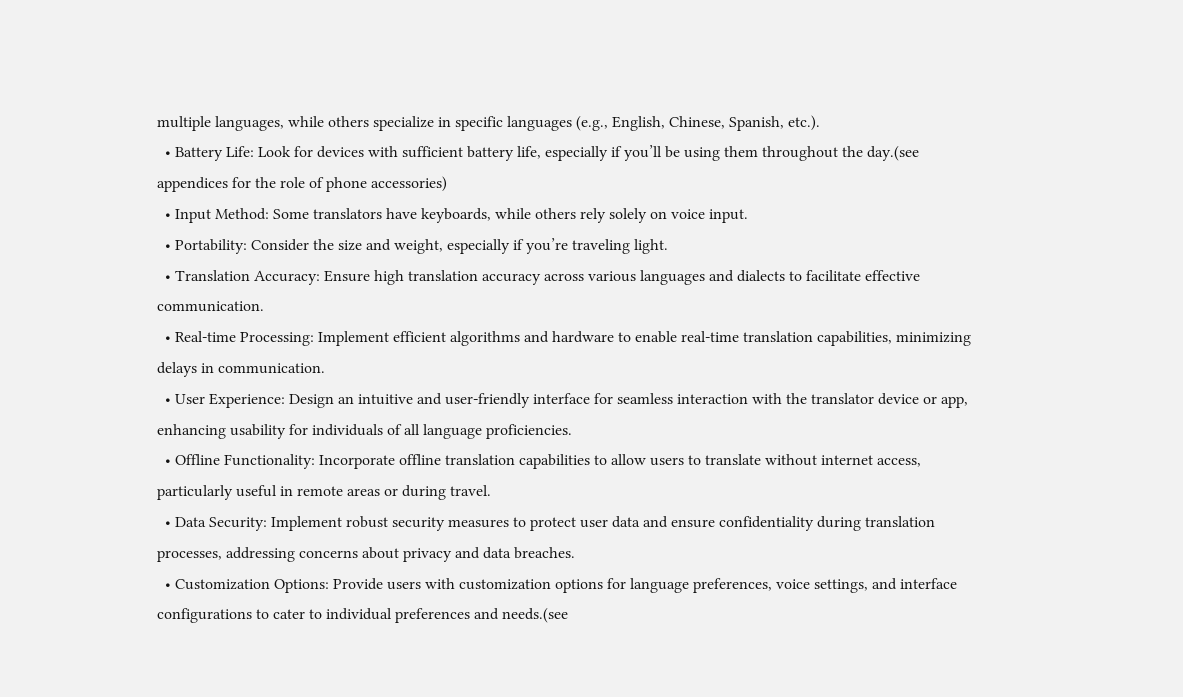multiple languages, while others specialize in specific languages (e.g., English, Chinese, Spanish, etc.).
  • Battery Life: Look for devices with sufficient battery life, especially if you’ll be using them throughout the day.(see appendices for the role of phone accessories)
  • Input Method: Some translators have keyboards, while others rely solely on voice input.
  • Portability: Consider the size and weight, especially if you’re traveling light.
  • Translation Accuracy: Ensure high translation accuracy across various languages and dialects to facilitate effective communication.
  • Real-time Processing: Implement efficient algorithms and hardware to enable real-time translation capabilities, minimizing delays in communication.
  • User Experience: Design an intuitive and user-friendly interface for seamless interaction with the translator device or app, enhancing usability for individuals of all language proficiencies.
  • Offline Functionality: Incorporate offline translation capabilities to allow users to translate without internet access, particularly useful in remote areas or during travel.
  • Data Security: Implement robust security measures to protect user data and ensure confidentiality during translation processes, addressing concerns about privacy and data breaches.
  • Customization Options: Provide users with customization options for language preferences, voice settings, and interface configurations to cater to individual preferences and needs.(see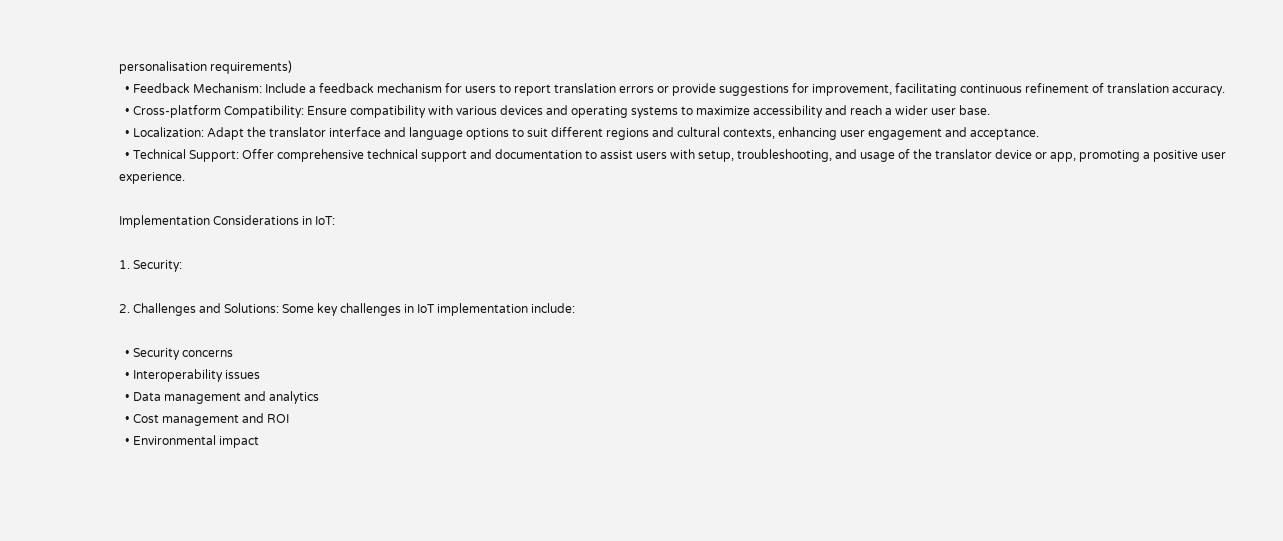personalisation requirements)
  • Feedback Mechanism: Include a feedback mechanism for users to report translation errors or provide suggestions for improvement, facilitating continuous refinement of translation accuracy.
  • Cross-platform Compatibility: Ensure compatibility with various devices and operating systems to maximize accessibility and reach a wider user base.
  • Localization: Adapt the translator interface and language options to suit different regions and cultural contexts, enhancing user engagement and acceptance.
  • Technical Support: Offer comprehensive technical support and documentation to assist users with setup, troubleshooting, and usage of the translator device or app, promoting a positive user experience.

Implementation Considerations in IoT:

1. Security:

2. Challenges and Solutions: Some key challenges in IoT implementation include:

  • Security concerns
  • Interoperability issues
  • Data management and analytics
  • Cost management and ROI
  • Environmental impact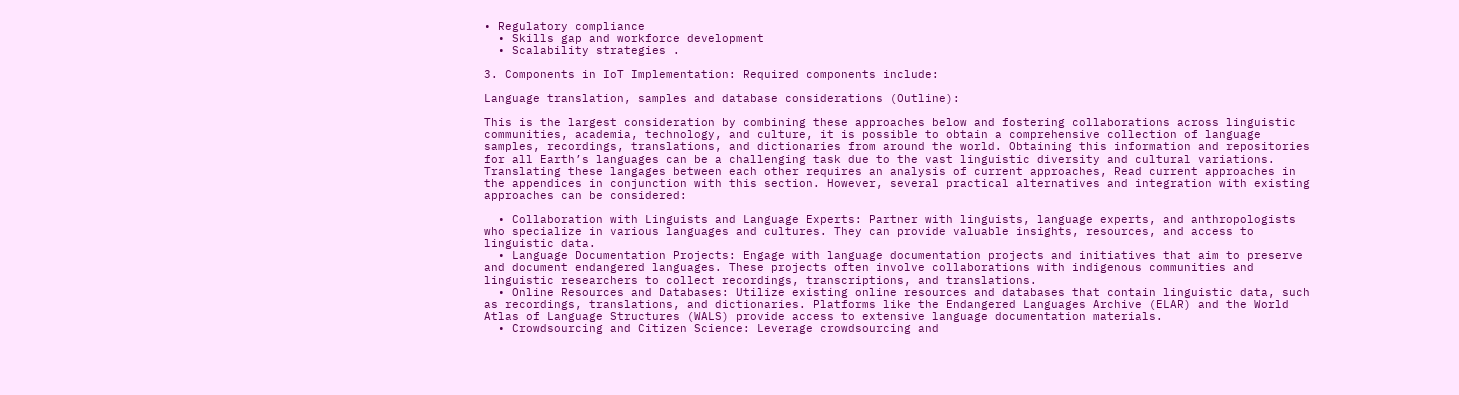• Regulatory compliance
  • Skills gap and workforce development
  • Scalability strategies .

3. Components in IoT Implementation: Required components include:

Language translation, samples and database considerations (Outline):

This is the largest consideration by combining these approaches below and fostering collaborations across linguistic communities, academia, technology, and culture, it is possible to obtain a comprehensive collection of language samples, recordings, translations, and dictionaries from around the world. Obtaining this information and repositories for all Earth’s languages can be a challenging task due to the vast linguistic diversity and cultural variations. Translating these langages between each other requires an analysis of current approaches, Read current approaches in the appendices in conjunction with this section. However, several practical alternatives and integration with existing approaches can be considered:

  • Collaboration with Linguists and Language Experts: Partner with linguists, language experts, and anthropologists who specialize in various languages and cultures. They can provide valuable insights, resources, and access to linguistic data.
  • Language Documentation Projects: Engage with language documentation projects and initiatives that aim to preserve and document endangered languages. These projects often involve collaborations with indigenous communities and linguistic researchers to collect recordings, transcriptions, and translations.
  • Online Resources and Databases: Utilize existing online resources and databases that contain linguistic data, such as recordings, translations, and dictionaries. Platforms like the Endangered Languages Archive (ELAR) and the World Atlas of Language Structures (WALS) provide access to extensive language documentation materials.
  • Crowdsourcing and Citizen Science: Leverage crowdsourcing and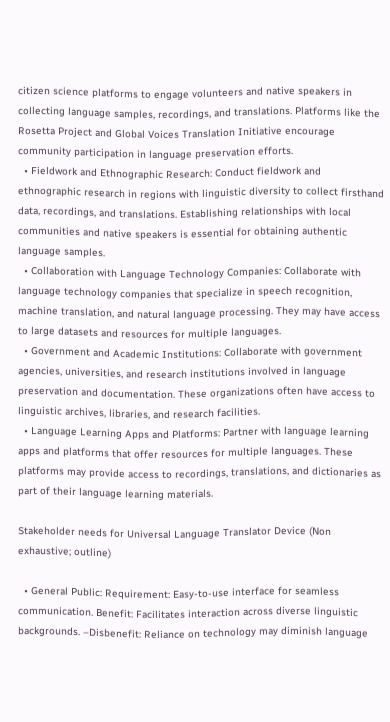citizen science platforms to engage volunteers and native speakers in collecting language samples, recordings, and translations. Platforms like the Rosetta Project and Global Voices Translation Initiative encourage community participation in language preservation efforts.
  • Fieldwork and Ethnographic Research: Conduct fieldwork and ethnographic research in regions with linguistic diversity to collect firsthand data, recordings, and translations. Establishing relationships with local communities and native speakers is essential for obtaining authentic language samples.
  • Collaboration with Language Technology Companies: Collaborate with language technology companies that specialize in speech recognition, machine translation, and natural language processing. They may have access to large datasets and resources for multiple languages.
  • Government and Academic Institutions: Collaborate with government agencies, universities, and research institutions involved in language preservation and documentation. These organizations often have access to linguistic archives, libraries, and research facilities.
  • Language Learning Apps and Platforms: Partner with language learning apps and platforms that offer resources for multiple languages. These platforms may provide access to recordings, translations, and dictionaries as part of their language learning materials.

Stakeholder needs for Universal Language Translator Device (Non exhaustive; outline)

  • General Public: Requirement: Easy-to-use interface for seamless communication. Benefit: Facilitates interaction across diverse linguistic backgrounds. –Disbenefit: Reliance on technology may diminish language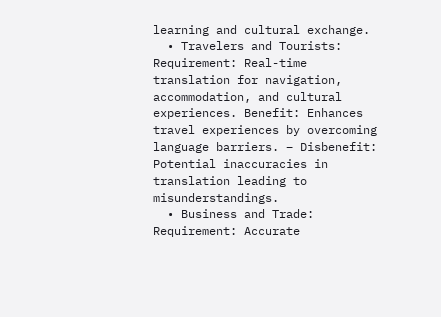learning and cultural exchange.
  • Travelers and Tourists: Requirement: Real-time translation for navigation, accommodation, and cultural experiences. Benefit: Enhances travel experiences by overcoming language barriers. – Disbenefit: Potential inaccuracies in translation leading to misunderstandings.
  • Business and Trade: Requirement: Accurate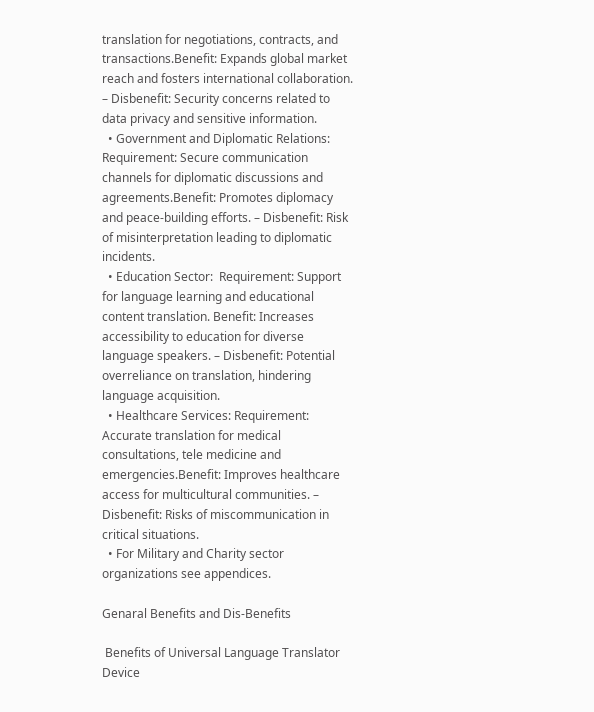translation for negotiations, contracts, and transactions.Benefit: Expands global market reach and fosters international collaboration. – Disbenefit: Security concerns related to data privacy and sensitive information.
  • Government and Diplomatic Relations: Requirement: Secure communication channels for diplomatic discussions and agreements.Benefit: Promotes diplomacy and peace-building efforts. – Disbenefit: Risk of misinterpretation leading to diplomatic incidents.
  • Education Sector:  Requirement: Support for language learning and educational content translation. Benefit: Increases accessibility to education for diverse language speakers. – Disbenefit: Potential overreliance on translation, hindering language acquisition.
  • Healthcare Services: Requirement: Accurate translation for medical consultations, tele medicine and emergencies.Benefit: Improves healthcare access for multicultural communities. – Disbenefit: Risks of miscommunication in critical situations.
  • For Military and Charity sector organizations see appendices.

Genaral Benefits and Dis-Benefits

 Benefits of Universal Language Translator Device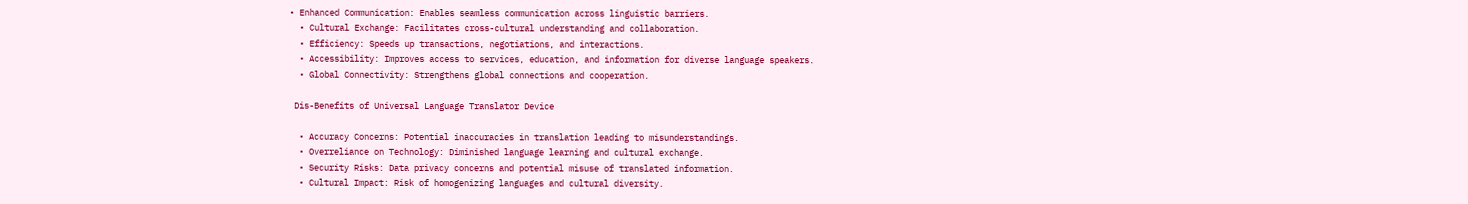• Enhanced Communication: Enables seamless communication across linguistic barriers.
  • Cultural Exchange: Facilitates cross-cultural understanding and collaboration.
  • Efficiency: Speeds up transactions, negotiations, and interactions.
  • Accessibility: Improves access to services, education, and information for diverse language speakers.
  • Global Connectivity: Strengthens global connections and cooperation.

 Dis-Benefits of Universal Language Translator Device

  • Accuracy Concerns: Potential inaccuracies in translation leading to misunderstandings.
  • Overreliance on Technology: Diminished language learning and cultural exchange.
  • Security Risks: Data privacy concerns and potential misuse of translated information.
  • Cultural Impact: Risk of homogenizing languages and cultural diversity.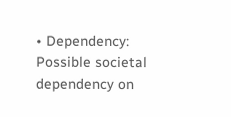• Dependency: Possible societal dependency on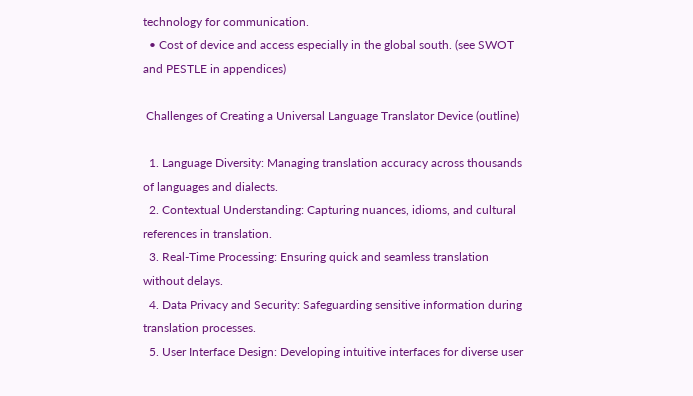technology for communication.
  • Cost of device and access especially in the global south. (see SWOT and PESTLE in appendices)

 Challenges of Creating a Universal Language Translator Device (outline)

  1. Language Diversity: Managing translation accuracy across thousands of languages and dialects.
  2. Contextual Understanding: Capturing nuances, idioms, and cultural references in translation.
  3. Real-Time Processing: Ensuring quick and seamless translation without delays.
  4. Data Privacy and Security: Safeguarding sensitive information during translation processes.
  5. User Interface Design: Developing intuitive interfaces for diverse user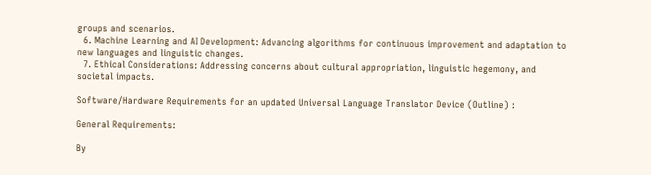groups and scenarios.
  6. Machine Learning and AI Development: Advancing algorithms for continuous improvement and adaptation to new languages and linguistic changes.
  7. Ethical Considerations: Addressing concerns about cultural appropriation, linguistic hegemony, and societal impacts.

Software/Hardware Requirements for an updated Universal Language Translator Device (Outline) :

General Requirements:

By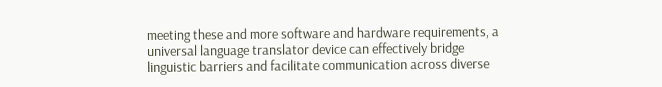meeting these and more software and hardware requirements, a universal language translator device can effectively bridge linguistic barriers and facilitate communication across diverse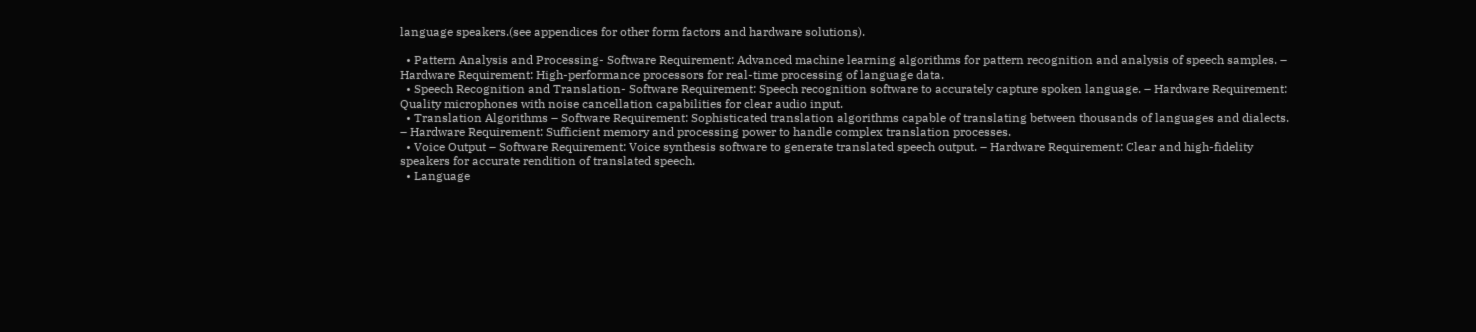language speakers.(see appendices for other form factors and hardware solutions).

  • Pattern Analysis and Processing- Software Requirement: Advanced machine learning algorithms for pattern recognition and analysis of speech samples. – Hardware Requirement: High-performance processors for real-time processing of language data.
  • Speech Recognition and Translation- Software Requirement: Speech recognition software to accurately capture spoken language. – Hardware Requirement: Quality microphones with noise cancellation capabilities for clear audio input.
  • Translation Algorithms – Software Requirement: Sophisticated translation algorithms capable of translating between thousands of languages and dialects. – Hardware Requirement: Sufficient memory and processing power to handle complex translation processes.
  • Voice Output – Software Requirement: Voice synthesis software to generate translated speech output. – Hardware Requirement: Clear and high-fidelity speakers for accurate rendition of translated speech.
  • Language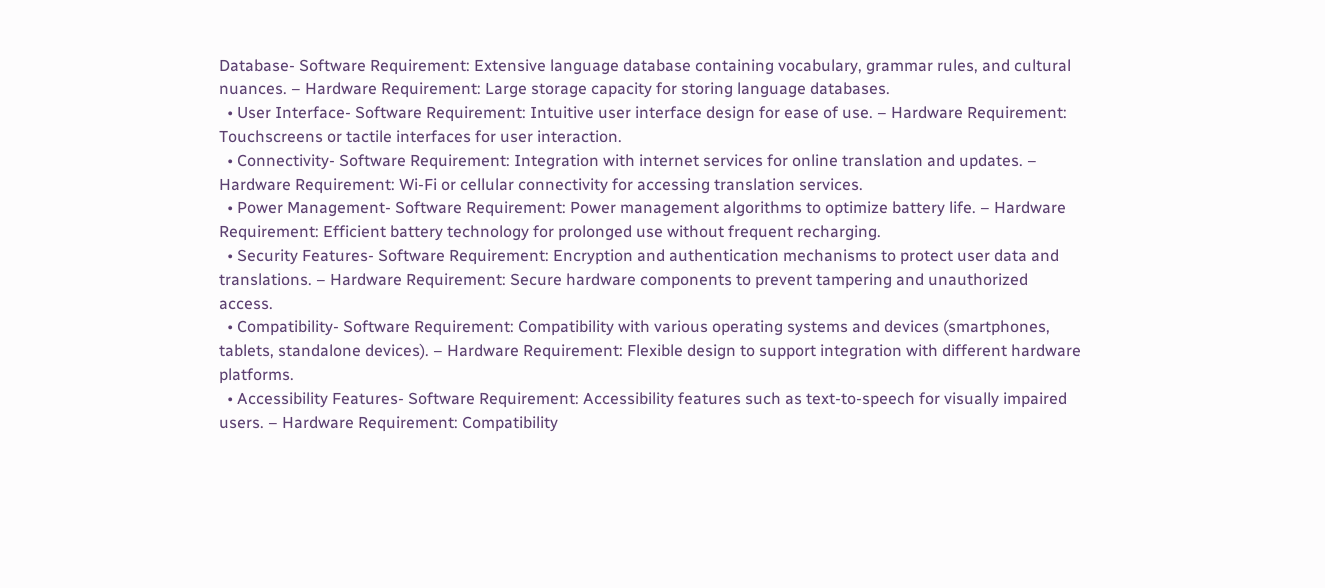Database- Software Requirement: Extensive language database containing vocabulary, grammar rules, and cultural nuances. – Hardware Requirement: Large storage capacity for storing language databases.
  • User Interface- Software Requirement: Intuitive user interface design for ease of use. – Hardware Requirement: Touchscreens or tactile interfaces for user interaction.
  • Connectivity- Software Requirement: Integration with internet services for online translation and updates. – Hardware Requirement: Wi-Fi or cellular connectivity for accessing translation services.
  • Power Management- Software Requirement: Power management algorithms to optimize battery life. – Hardware Requirement: Efficient battery technology for prolonged use without frequent recharging.
  • Security Features- Software Requirement: Encryption and authentication mechanisms to protect user data and translations. – Hardware Requirement: Secure hardware components to prevent tampering and unauthorized access.
  • Compatibility- Software Requirement: Compatibility with various operating systems and devices (smartphones, tablets, standalone devices). – Hardware Requirement: Flexible design to support integration with different hardware platforms.
  • Accessibility Features- Software Requirement: Accessibility features such as text-to-speech for visually impaired users. – Hardware Requirement: Compatibility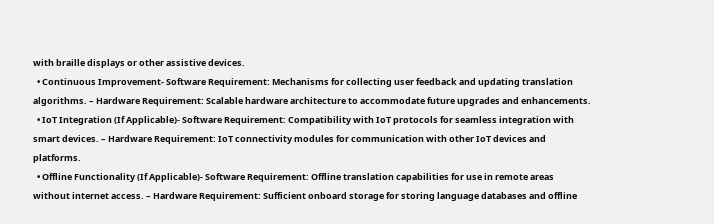with braille displays or other assistive devices.
  • Continuous Improvement- Software Requirement: Mechanisms for collecting user feedback and updating translation algorithms. – Hardware Requirement: Scalable hardware architecture to accommodate future upgrades and enhancements.
  • IoT Integration (If Applicable)- Software Requirement: Compatibility with IoT protocols for seamless integration with smart devices. – Hardware Requirement: IoT connectivity modules for communication with other IoT devices and platforms.
  • Offline Functionality (If Applicable)- Software Requirement: Offline translation capabilities for use in remote areas without internet access. – Hardware Requirement: Sufficient onboard storage for storing language databases and offline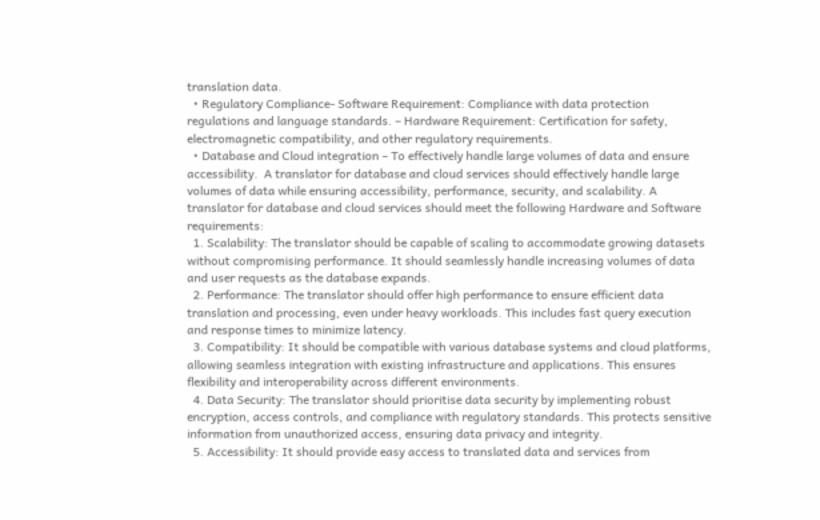translation data.
  • Regulatory Compliance- Software Requirement: Compliance with data protection regulations and language standards. – Hardware Requirement: Certification for safety, electromagnetic compatibility, and other regulatory requirements.
  • Database and Cloud integration – To effectively handle large volumes of data and ensure accessibility.  A translator for database and cloud services should effectively handle large volumes of data while ensuring accessibility, performance, security, and scalability. A translator for database and cloud services should meet the following Hardware and Software requirements:
  1. Scalability: The translator should be capable of scaling to accommodate growing datasets without compromising performance. It should seamlessly handle increasing volumes of data and user requests as the database expands.
  2. Performance: The translator should offer high performance to ensure efficient data translation and processing, even under heavy workloads. This includes fast query execution and response times to minimize latency.
  3. Compatibility: It should be compatible with various database systems and cloud platforms, allowing seamless integration with existing infrastructure and applications. This ensures flexibility and interoperability across different environments.
  4. Data Security: The translator should prioritise data security by implementing robust encryption, access controls, and compliance with regulatory standards. This protects sensitive information from unauthorized access, ensuring data privacy and integrity.
  5. Accessibility: It should provide easy access to translated data and services from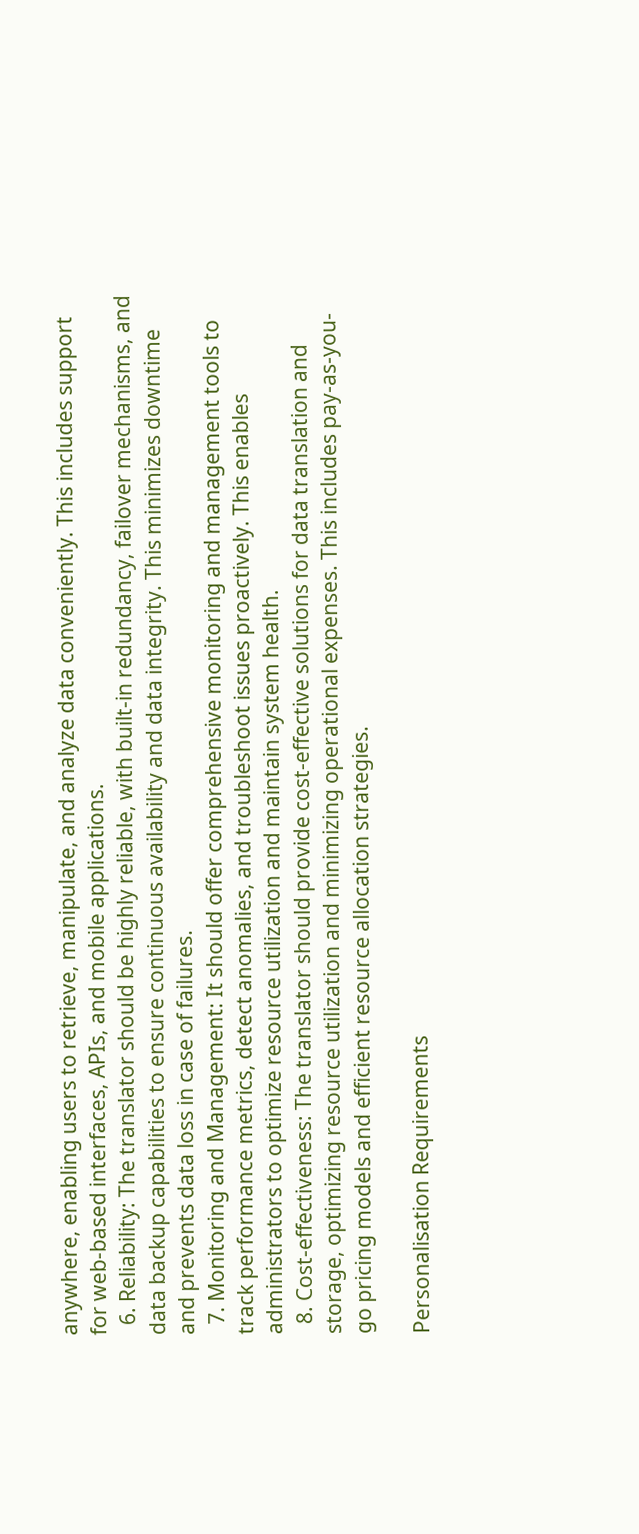anywhere, enabling users to retrieve, manipulate, and analyze data conveniently. This includes support for web-based interfaces, APIs, and mobile applications.
  6. Reliability: The translator should be highly reliable, with built-in redundancy, failover mechanisms, and data backup capabilities to ensure continuous availability and data integrity. This minimizes downtime and prevents data loss in case of failures.
  7. Monitoring and Management: It should offer comprehensive monitoring and management tools to track performance metrics, detect anomalies, and troubleshoot issues proactively. This enables administrators to optimize resource utilization and maintain system health.
  8. Cost-effectiveness: The translator should provide cost-effective solutions for data translation and storage, optimizing resource utilization and minimizing operational expenses. This includes pay-as-you-go pricing models and efficient resource allocation strategies.

Personalisation Requirements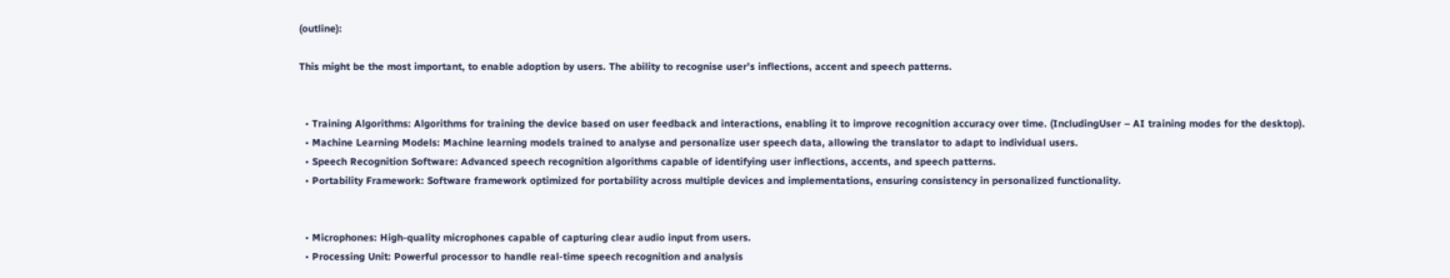(outline):

This might be the most important, to enable adoption by users. The ability to recognise user’s inflections, accent and speech patterns.


  • Training Algorithms: Algorithms for training the device based on user feedback and interactions, enabling it to improve recognition accuracy over time. (IncludingUser – AI training modes for the desktop).
  • Machine Learning Models: Machine learning models trained to analyse and personalize user speech data, allowing the translator to adapt to individual users.
  • Speech Recognition Software: Advanced speech recognition algorithms capable of identifying user inflections, accents, and speech patterns.
  • Portability Framework: Software framework optimized for portability across multiple devices and implementations, ensuring consistency in personalized functionality.


  • Microphones: High-quality microphones capable of capturing clear audio input from users.
  • Processing Unit: Powerful processor to handle real-time speech recognition and analysis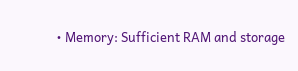• Memory: Sufficient RAM and storage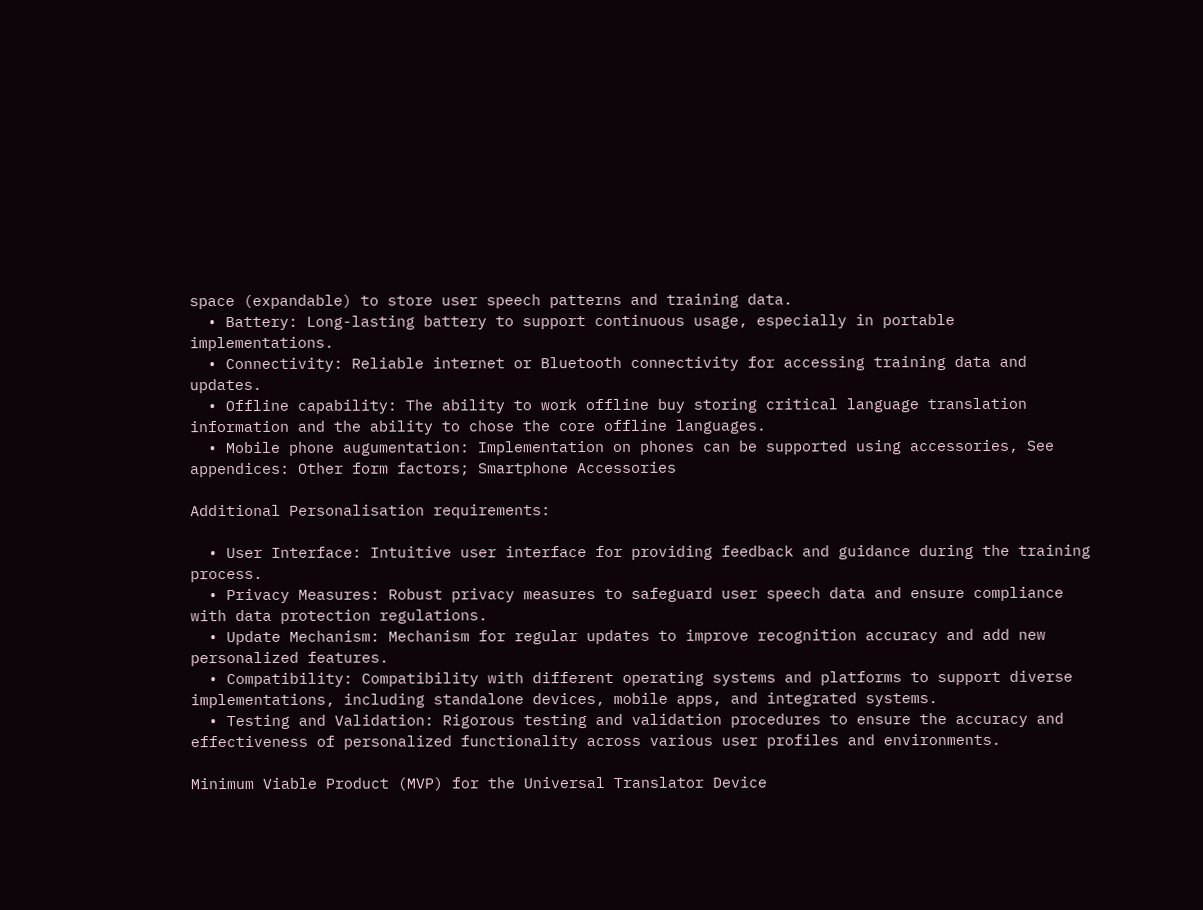space (expandable) to store user speech patterns and training data.
  • Battery: Long-lasting battery to support continuous usage, especially in portable implementations.
  • Connectivity: Reliable internet or Bluetooth connectivity for accessing training data and updates.
  • Offline capability: The ability to work offline buy storing critical language translation information and the ability to chose the core offline languages.
  • Mobile phone augumentation: Implementation on phones can be supported using accessories, See appendices: Other form factors; Smartphone Accessories

Additional Personalisation requirements:

  • User Interface: Intuitive user interface for providing feedback and guidance during the training process.
  • Privacy Measures: Robust privacy measures to safeguard user speech data and ensure compliance with data protection regulations.
  • Update Mechanism: Mechanism for regular updates to improve recognition accuracy and add new personalized features.
  • Compatibility: Compatibility with different operating systems and platforms to support diverse implementations, including standalone devices, mobile apps, and integrated systems.
  • Testing and Validation: Rigorous testing and validation procedures to ensure the accuracy and effectiveness of personalized functionality across various user profiles and environments.

Minimum Viable Product (MVP) for the Universal Translator Device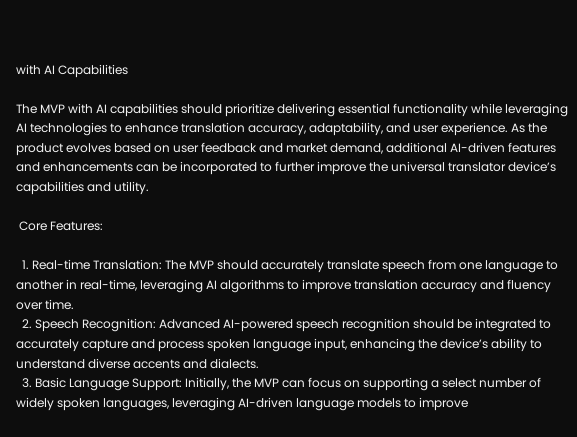with AI Capabilities

The MVP with AI capabilities should prioritize delivering essential functionality while leveraging AI technologies to enhance translation accuracy, adaptability, and user experience. As the product evolves based on user feedback and market demand, additional AI-driven features and enhancements can be incorporated to further improve the universal translator device’s capabilities and utility.

 Core Features:

  1. Real-time Translation: The MVP should accurately translate speech from one language to another in real-time, leveraging AI algorithms to improve translation accuracy and fluency over time.
  2. Speech Recognition: Advanced AI-powered speech recognition should be integrated to accurately capture and process spoken language input, enhancing the device’s ability to understand diverse accents and dialects.
  3. Basic Language Support: Initially, the MVP can focus on supporting a select number of widely spoken languages, leveraging AI-driven language models to improve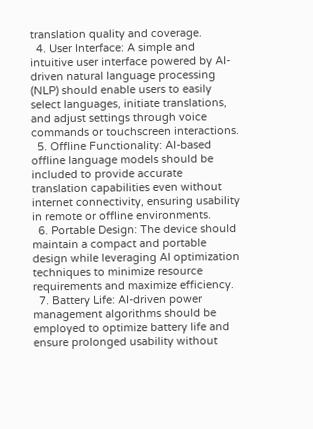translation quality and coverage.
  4. User Interface: A simple and intuitive user interface powered by AI-driven natural language processing (NLP) should enable users to easily select languages, initiate translations, and adjust settings through voice commands or touchscreen interactions.
  5. Offline Functionality: AI-based offline language models should be included to provide accurate translation capabilities even without internet connectivity, ensuring usability in remote or offline environments.
  6. Portable Design: The device should maintain a compact and portable design while leveraging AI optimization techniques to minimize resource requirements and maximize efficiency.
  7. Battery Life: AI-driven power management algorithms should be employed to optimize battery life and ensure prolonged usability without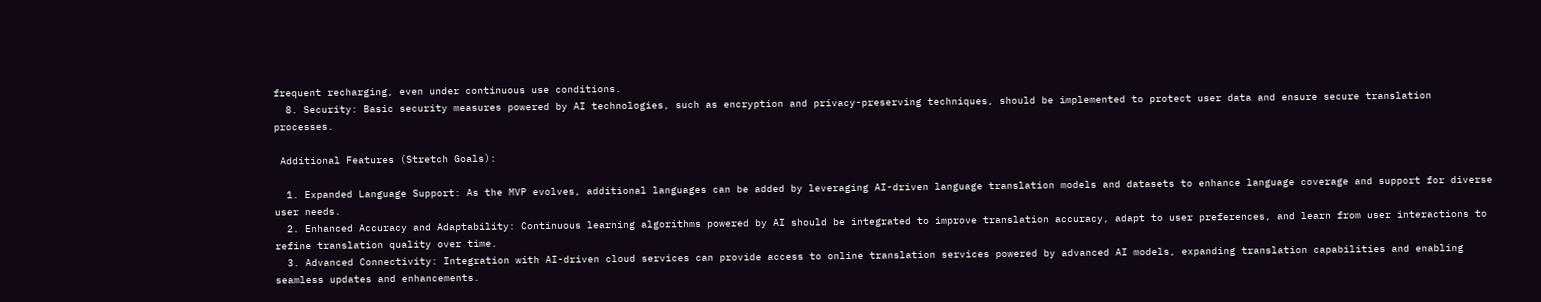frequent recharging, even under continuous use conditions.
  8. Security: Basic security measures powered by AI technologies, such as encryption and privacy-preserving techniques, should be implemented to protect user data and ensure secure translation processes.

 Additional Features (Stretch Goals):

  1. Expanded Language Support: As the MVP evolves, additional languages can be added by leveraging AI-driven language translation models and datasets to enhance language coverage and support for diverse user needs.
  2. Enhanced Accuracy and Adaptability: Continuous learning algorithms powered by AI should be integrated to improve translation accuracy, adapt to user preferences, and learn from user interactions to refine translation quality over time.
  3. Advanced Connectivity: Integration with AI-driven cloud services can provide access to online translation services powered by advanced AI models, expanding translation capabilities and enabling seamless updates and enhancements.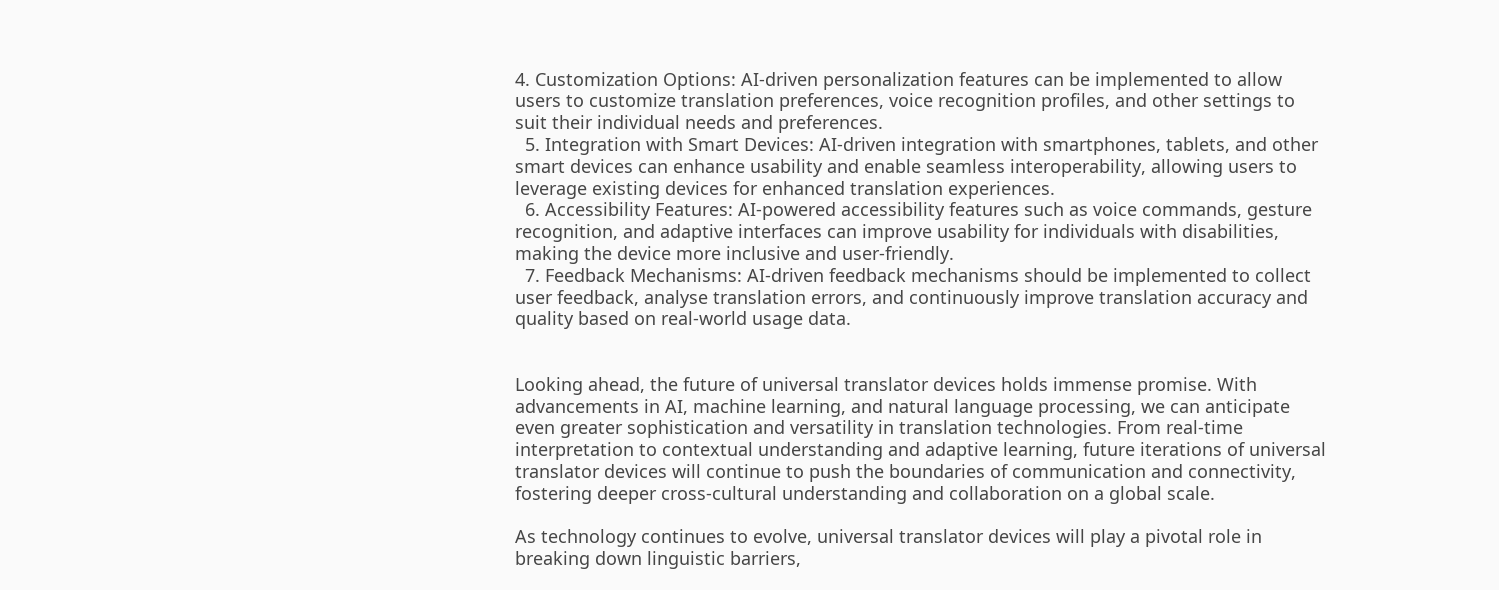4. Customization Options: AI-driven personalization features can be implemented to allow users to customize translation preferences, voice recognition profiles, and other settings to suit their individual needs and preferences.
  5. Integration with Smart Devices: AI-driven integration with smartphones, tablets, and other smart devices can enhance usability and enable seamless interoperability, allowing users to leverage existing devices for enhanced translation experiences.
  6. Accessibility Features: AI-powered accessibility features such as voice commands, gesture recognition, and adaptive interfaces can improve usability for individuals with disabilities, making the device more inclusive and user-friendly.
  7. Feedback Mechanisms: AI-driven feedback mechanisms should be implemented to collect user feedback, analyse translation errors, and continuously improve translation accuracy and quality based on real-world usage data.


Looking ahead, the future of universal translator devices holds immense promise. With advancements in AI, machine learning, and natural language processing, we can anticipate even greater sophistication and versatility in translation technologies. From real-time interpretation to contextual understanding and adaptive learning, future iterations of universal translator devices will continue to push the boundaries of communication and connectivity, fostering deeper cross-cultural understanding and collaboration on a global scale.

As technology continues to evolve, universal translator devices will play a pivotal role in breaking down linguistic barriers,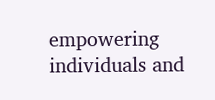empowering individuals and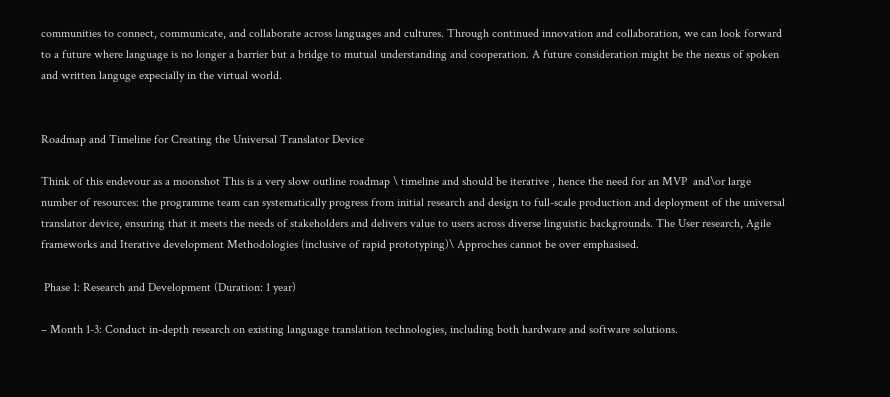communities to connect, communicate, and collaborate across languages and cultures. Through continued innovation and collaboration, we can look forward to a future where language is no longer a barrier but a bridge to mutual understanding and cooperation. A future consideration might be the nexus of spoken and written languge expecially in the virtual world.


Roadmap and Timeline for Creating the Universal Translator Device

Think of this endevour as a moonshot This is a very slow outline roadmap \ timeline and should be iterative , hence the need for an MVP  and\or large number of resources: the programme team can systematically progress from initial research and design to full-scale production and deployment of the universal translator device, ensuring that it meets the needs of stakeholders and delivers value to users across diverse linguistic backgrounds. The User research, Agile frameworks and Iterative development Methodologies (inclusive of rapid prototyping)\ Approches cannot be over emphasised.

 Phase 1: Research and Development (Duration: 1 year)

– Month 1-3: Conduct in-depth research on existing language translation technologies, including both hardware and software solutions.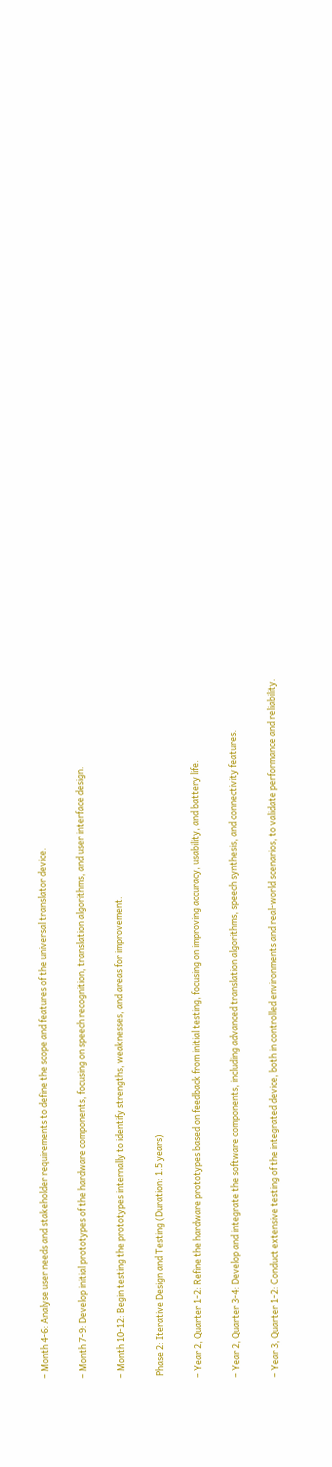– Month 4-6: Analyse user needs and stakeholder requirements to define the scope and features of the universal translator device.

– Month 7-9: Develop initial prototypes of the hardware components, focusing on speech recognition, translation algorithms, and user interface design.

– Month 10-12: Begin testing the prototypes internally to identify strengths, weaknesses, and areas for improvement.

 Phase 2: Iterative Design and Testing (Duration: 1.5 years)

– Year 2, Quarter 1-2: Refine the hardware prototypes based on feedback from initial testing, focusing on improving accuracy, usability, and battery life.

– Year 2, Quarter 3-4: Develop and integrate the software components, including advanced translation algorithms, speech synthesis, and connectivity features.

– Year 3, Quarter 1-2: Conduct extensive testing of the integrated device, both in controlled environments and real-world scenarios, to validate performance and reliability.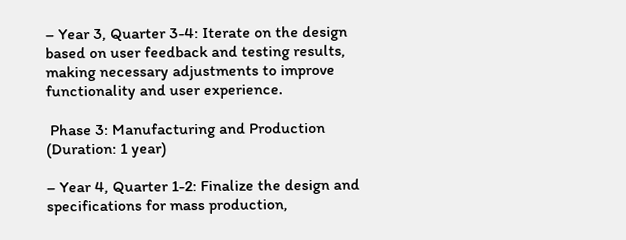– Year 3, Quarter 3-4: Iterate on the design based on user feedback and testing results, making necessary adjustments to improve functionality and user experience.

 Phase 3: Manufacturing and Production (Duration: 1 year)

– Year 4, Quarter 1-2: Finalize the design and specifications for mass production,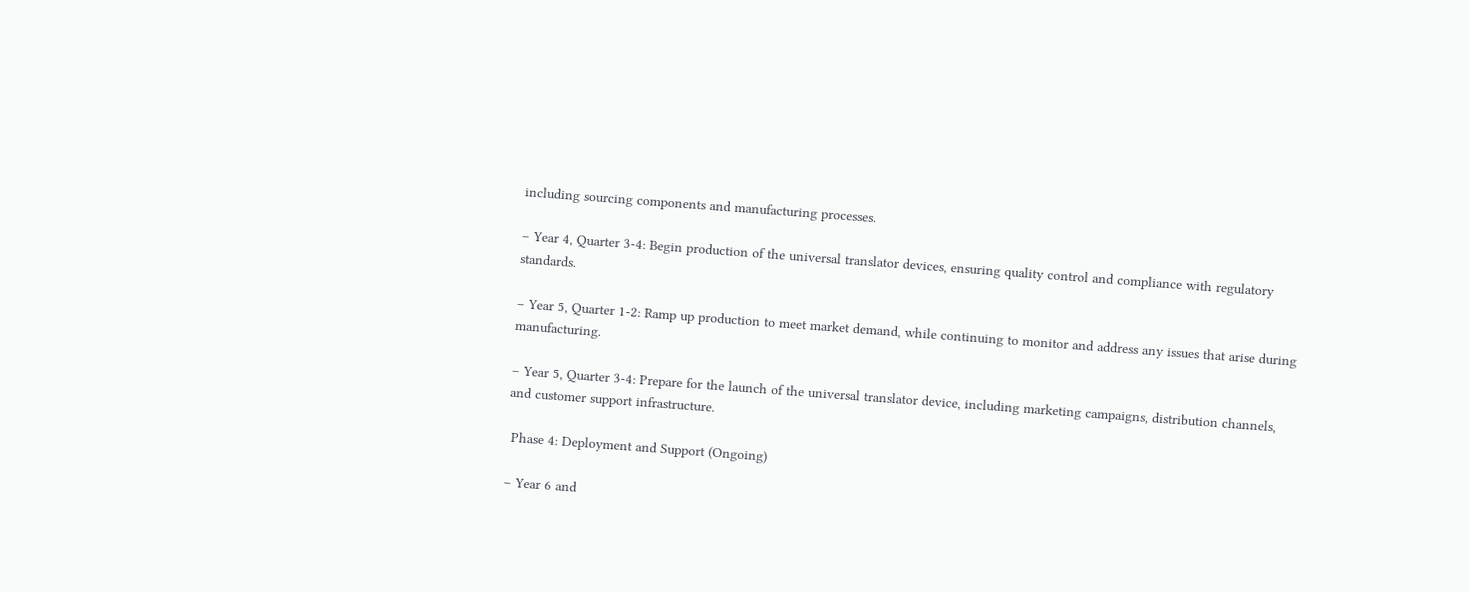including sourcing components and manufacturing processes.

– Year 4, Quarter 3-4: Begin production of the universal translator devices, ensuring quality control and compliance with regulatory standards.

– Year 5, Quarter 1-2: Ramp up production to meet market demand, while continuing to monitor and address any issues that arise during manufacturing.

– Year 5, Quarter 3-4: Prepare for the launch of the universal translator device, including marketing campaigns, distribution channels, and customer support infrastructure.

 Phase 4: Deployment and Support (Ongoing)

– Year 6 and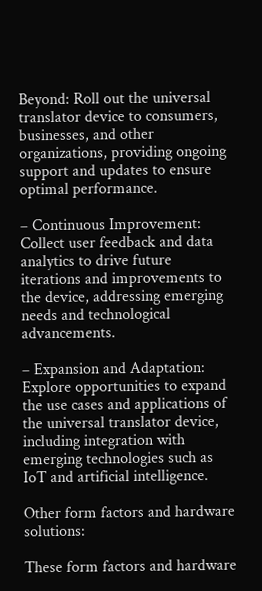Beyond: Roll out the universal translator device to consumers, businesses, and other organizations, providing ongoing support and updates to ensure optimal performance.

– Continuous Improvement: Collect user feedback and data analytics to drive future iterations and improvements to the device, addressing emerging needs and technological advancements.

– Expansion and Adaptation: Explore opportunities to expand the use cases and applications of the universal translator device, including integration with emerging technologies such as IoT and artificial intelligence.

Other form factors and hardware solutions:

These form factors and hardware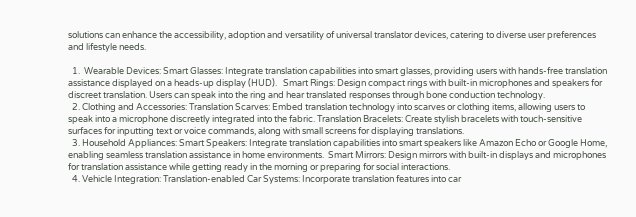solutions can enhance the accessibility, adoption and versatility of universal translator devices, catering to diverse user preferences and lifestyle needs.

  1.  Wearable Devices: Smart Glasses: Integrate translation capabilities into smart glasses, providing users with hands-free translation assistance displayed on a heads-up display (HUD).   Smart Rings: Design compact rings with built-in microphones and speakers for discreet translation. Users can speak into the ring and hear translated responses through bone conduction technology.
  2. Clothing and Accessories: Translation Scarves: Embed translation technology into scarves or clothing items, allowing users to speak into a microphone discreetly integrated into the fabric. Translation Bracelets: Create stylish bracelets with touch-sensitive surfaces for inputting text or voice commands, along with small screens for displaying translations.
  3. Household Appliances: Smart Speakers: Integrate translation capabilities into smart speakers like Amazon Echo or Google Home, enabling seamless translation assistance in home environments.  Smart Mirrors: Design mirrors with built-in displays and microphones for translation assistance while getting ready in the morning or preparing for social interactions.
  4. Vehicle Integration: Translation-enabled Car Systems: Incorporate translation features into car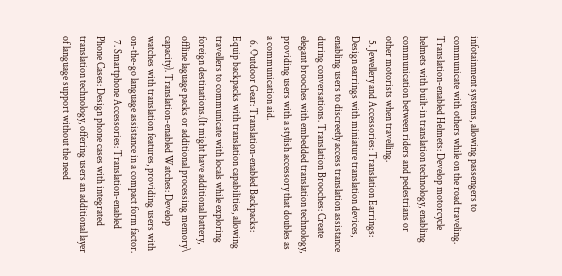infotainment systems, allowing passengers to communicate with others while on the road traveling. Translation-enabled Helmets: Develop motorcycle helmets with built-in translation technology, enabling communication between riders and pedestrians or other motorists when travelling.
  5. Jewellery and Accessories: Translation Earrings: Design earrings with miniature translation devices, enabling users to discreetly access translation assistance during conversations. Translation Brooches: Create elegant brooches with embedded translation technology, providing users with a stylish accessory that doubles as a communication aid.
  6. Outdoor Gear: Translation-enabled Backpacks: Equip backpacks with translation capabilities, allowing travellers to communicate with locals while exploring foreign destinations.(It might have additional battery, offline laguage packs or additional processing memory\ capacity). Translation-enabled Watches: Develop watches with translation features, providing users with on-the-go language assistance in a compact form factor.
  7. Smartphone Accessories: Translation-enabled Phone Cases: Design phone cases with integrated translation technology, offering users an additional layer of language support without the need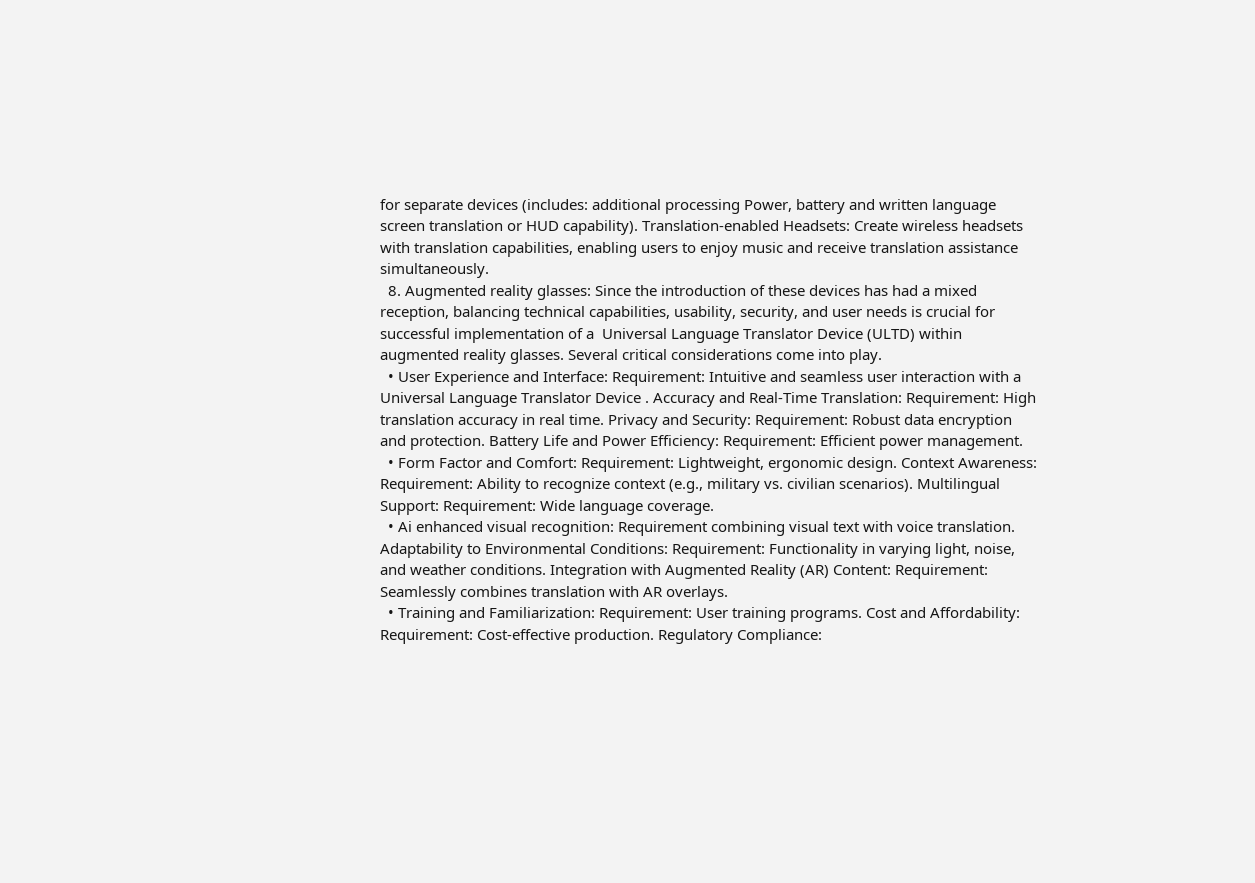for separate devices (includes: additional processing Power, battery and written language screen translation or HUD capability). Translation-enabled Headsets: Create wireless headsets with translation capabilities, enabling users to enjoy music and receive translation assistance simultaneously.
  8. Augmented reality glasses: Since the introduction of these devices has had a mixed reception, balancing technical capabilities, usability, security, and user needs is crucial for successful implementation of a  Universal Language Translator Device (ULTD) within augmented reality glasses. Several critical considerations come into play.
  • User Experience and Interface: Requirement: Intuitive and seamless user interaction with a Universal Language Translator Device . Accuracy and Real-Time Translation: Requirement: High translation accuracy in real time. Privacy and Security: Requirement: Robust data encryption and protection. Battery Life and Power Efficiency: Requirement: Efficient power management.
  • Form Factor and Comfort: Requirement: Lightweight, ergonomic design. Context Awareness: Requirement: Ability to recognize context (e.g., military vs. civilian scenarios). Multilingual Support: Requirement: Wide language coverage.
  • Ai enhanced visual recognition: Requirement combining visual text with voice translation. Adaptability to Environmental Conditions: Requirement: Functionality in varying light, noise, and weather conditions. Integration with Augmented Reality (AR) Content: Requirement: Seamlessly combines translation with AR overlays.
  • Training and Familiarization: Requirement: User training programs. Cost and Affordability: Requirement: Cost-effective production. Regulatory Compliance: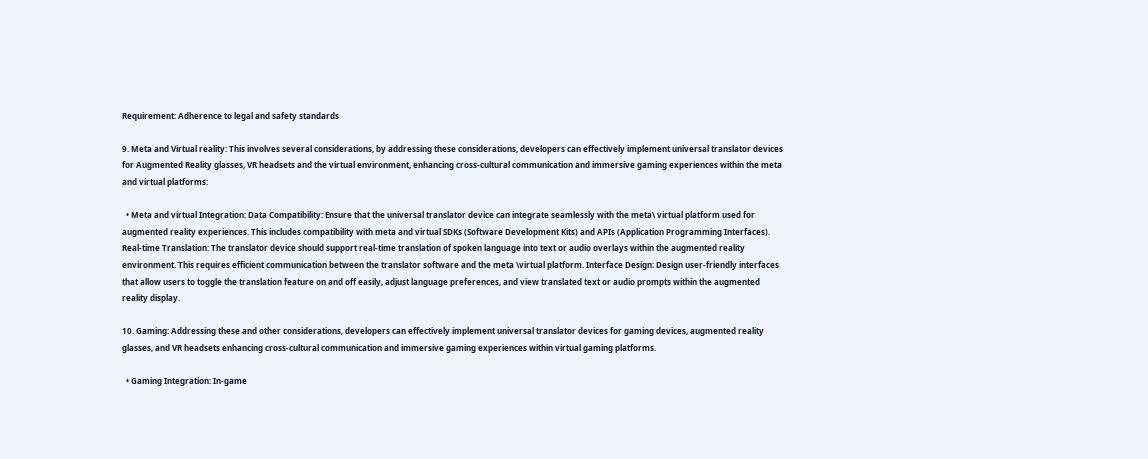Requirement: Adherence to legal and safety standards

9. Meta and Virtual reality: This involves several considerations, by addressing these considerations, developers can effectively implement universal translator devices for Augmented Reality glasses, VR headsets and the virtual environment, enhancing cross-cultural communication and immersive gaming experiences within the meta and virtual platforms:

  • Meta and virtual Integration: Data Compatibility: Ensure that the universal translator device can integrate seamlessly with the meta\ virtual platform used for augmented reality experiences. This includes compatibility with meta and virtual SDKs (Software Development Kits) and APIs (Application Programming Interfaces). Real-time Translation: The translator device should support real-time translation of spoken language into text or audio overlays within the augmented reality environment. This requires efficient communication between the translator software and the meta \virtual platform. Interface Design: Design user-friendly interfaces that allow users to toggle the translation feature on and off easily, adjust language preferences, and view translated text or audio prompts within the augmented reality display.

10. Gaming: Addressing these and other considerations, developers can effectively implement universal translator devices for gaming devices, augmented reality glasses, and VR headsets enhancing cross-cultural communication and immersive gaming experiences within virtual gaming platforms.

  • Gaming Integration: In-game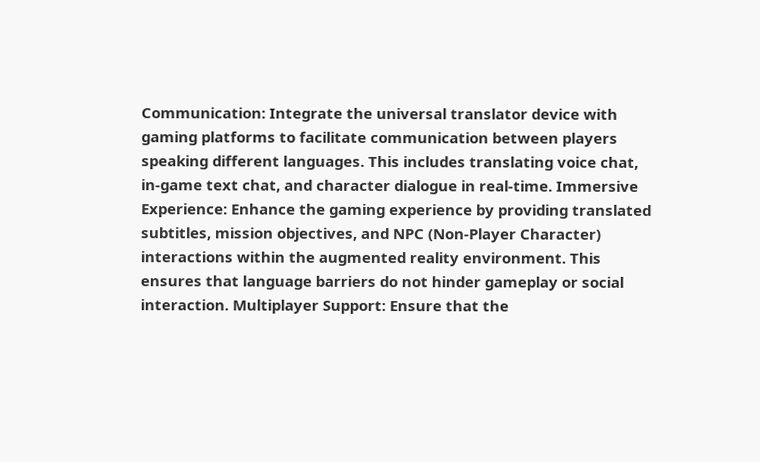Communication: Integrate the universal translator device with gaming platforms to facilitate communication between players speaking different languages. This includes translating voice chat, in-game text chat, and character dialogue in real-time. Immersive Experience: Enhance the gaming experience by providing translated subtitles, mission objectives, and NPC (Non-Player Character) interactions within the augmented reality environment. This ensures that language barriers do not hinder gameplay or social interaction. Multiplayer Support: Ensure that the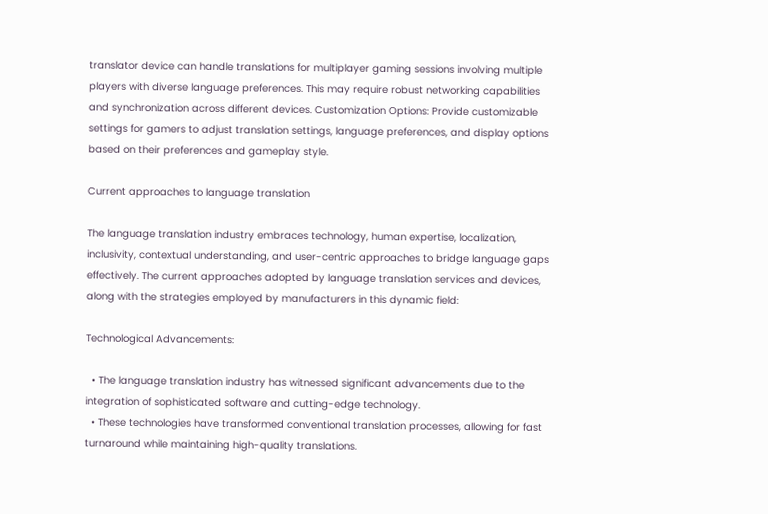translator device can handle translations for multiplayer gaming sessions involving multiple players with diverse language preferences. This may require robust networking capabilities and synchronization across different devices. Customization Options: Provide customizable settings for gamers to adjust translation settings, language preferences, and display options based on their preferences and gameplay style.

Current approaches to language translation

The language translation industry embraces technology, human expertise, localization, inclusivity, contextual understanding, and user-centric approaches to bridge language gaps effectively. The current approaches adopted by language translation services and devices, along with the strategies employed by manufacturers in this dynamic field:

Technological Advancements:

  • The language translation industry has witnessed significant advancements due to the integration of sophisticated software and cutting-edge technology.
  • These technologies have transformed conventional translation processes, allowing for fast turnaround while maintaining high-quality translations.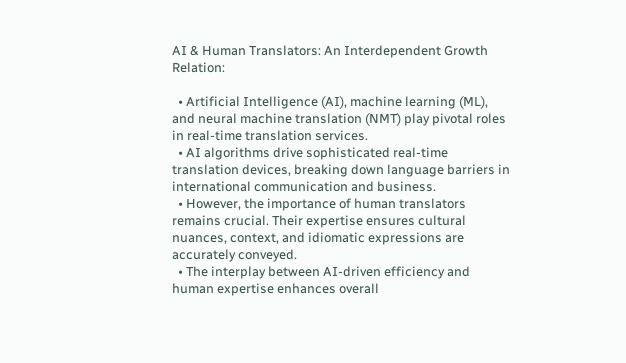AI & Human Translators: An Interdependent Growth Relation:

  • Artificial Intelligence (AI), machine learning (ML), and neural machine translation (NMT) play pivotal roles in real-time translation services.
  • AI algorithms drive sophisticated real-time translation devices, breaking down language barriers in international communication and business.
  • However, the importance of human translators remains crucial. Their expertise ensures cultural nuances, context, and idiomatic expressions are accurately conveyed.
  • The interplay between AI-driven efficiency and human expertise enhances overall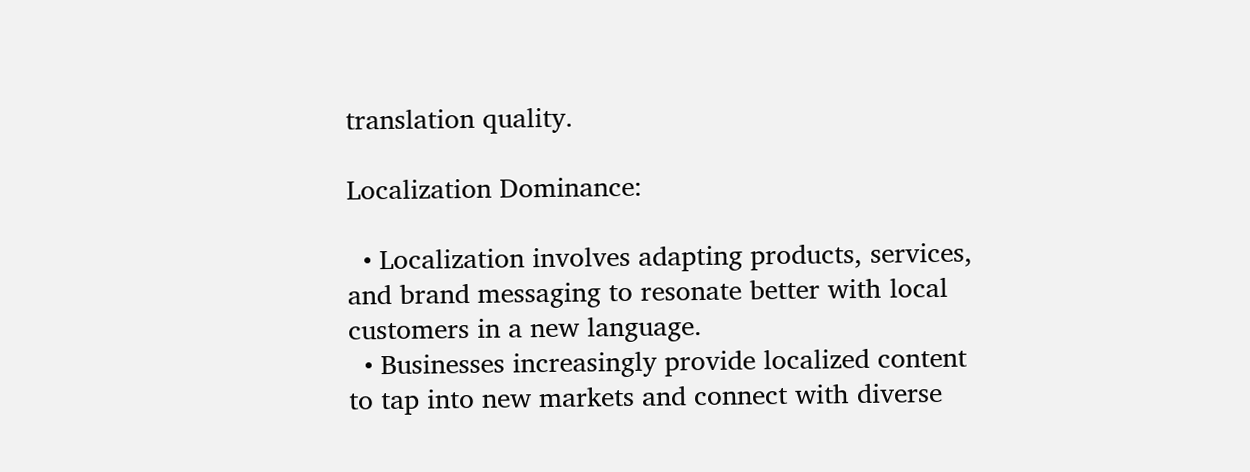translation quality.

Localization Dominance:

  • Localization involves adapting products, services, and brand messaging to resonate better with local customers in a new language.
  • Businesses increasingly provide localized content to tap into new markets and connect with diverse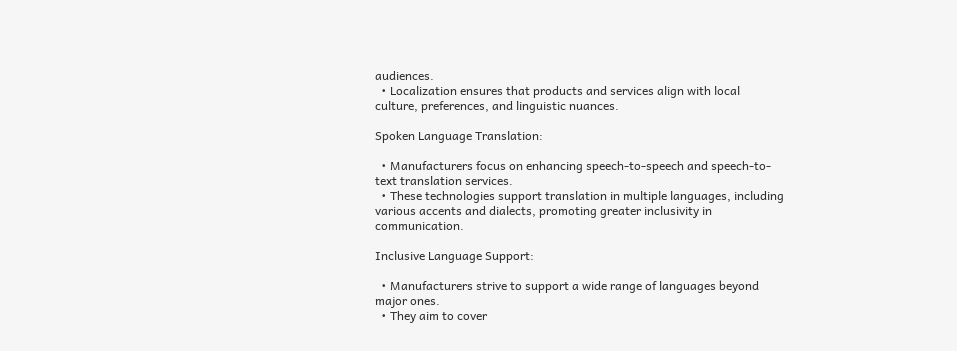audiences.
  • Localization ensures that products and services align with local culture, preferences, and linguistic nuances.

Spoken Language Translation:

  • Manufacturers focus on enhancing speech-to-speech and speech-to-text translation services.
  • These technologies support translation in multiple languages, including various accents and dialects, promoting greater inclusivity in communication.

Inclusive Language Support:

  • Manufacturers strive to support a wide range of languages beyond major ones.
  • They aim to cover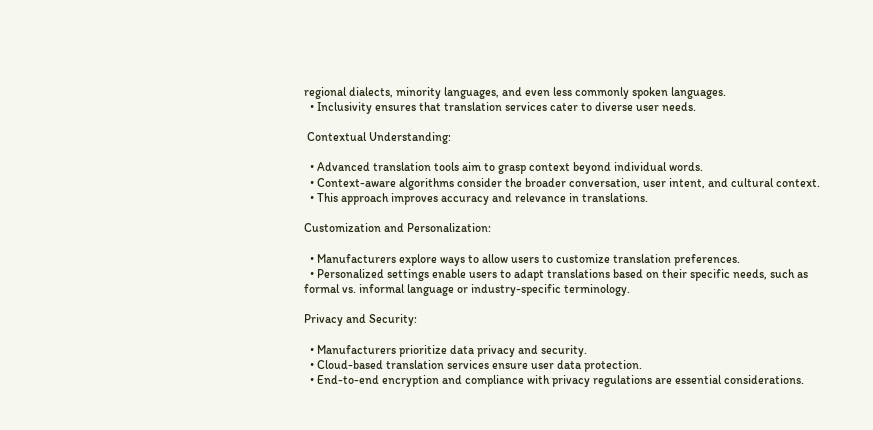regional dialects, minority languages, and even less commonly spoken languages.
  • Inclusivity ensures that translation services cater to diverse user needs.

 Contextual Understanding:

  • Advanced translation tools aim to grasp context beyond individual words.
  • Context-aware algorithms consider the broader conversation, user intent, and cultural context.
  • This approach improves accuracy and relevance in translations.

Customization and Personalization:

  • Manufacturers explore ways to allow users to customize translation preferences.
  • Personalized settings enable users to adapt translations based on their specific needs, such as formal vs. informal language or industry-specific terminology.

Privacy and Security:

  • Manufacturers prioritize data privacy and security.
  • Cloud-based translation services ensure user data protection.
  • End-to-end encryption and compliance with privacy regulations are essential considerations.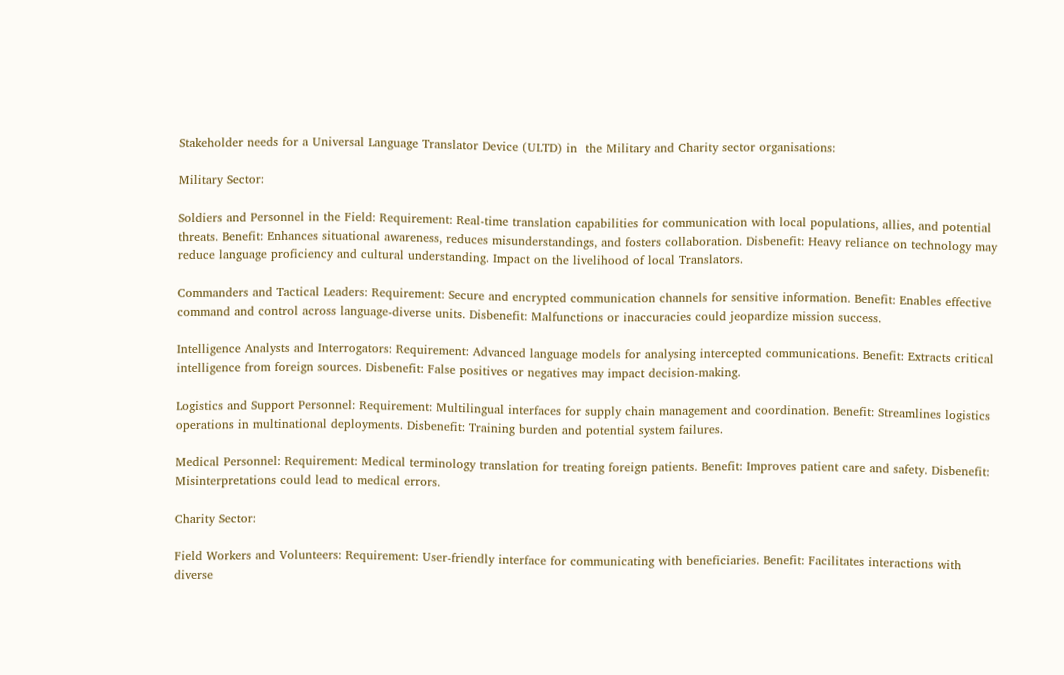Stakeholder needs for a Universal Language Translator Device (ULTD) in  the Military and Charity sector organisations:

Military Sector:

Soldiers and Personnel in the Field: Requirement: Real-time translation capabilities for communication with local populations, allies, and potential threats. Benefit: Enhances situational awareness, reduces misunderstandings, and fosters collaboration. Disbenefit: Heavy reliance on technology may reduce language proficiency and cultural understanding. Impact on the livelihood of local Translators.

Commanders and Tactical Leaders: Requirement: Secure and encrypted communication channels for sensitive information. Benefit: Enables effective command and control across language-diverse units. Disbenefit: Malfunctions or inaccuracies could jeopardize mission success.

Intelligence Analysts and Interrogators: Requirement: Advanced language models for analysing intercepted communications. Benefit: Extracts critical intelligence from foreign sources. Disbenefit: False positives or negatives may impact decision-making.

Logistics and Support Personnel: Requirement: Multilingual interfaces for supply chain management and coordination. Benefit: Streamlines logistics operations in multinational deployments. Disbenefit: Training burden and potential system failures.

Medical Personnel: Requirement: Medical terminology translation for treating foreign patients. Benefit: Improves patient care and safety. Disbenefit: Misinterpretations could lead to medical errors.

Charity Sector:

Field Workers and Volunteers: Requirement: User-friendly interface for communicating with beneficiaries. Benefit: Facilitates interactions with diverse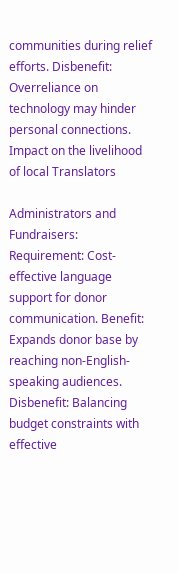communities during relief efforts. Disbenefit: Overreliance on technology may hinder personal connections. Impact on the livelihood of local Translators

Administrators and Fundraisers: Requirement: Cost-effective language support for donor communication. Benefit: Expands donor base by reaching non-English-speaking audiences. Disbenefit: Balancing budget constraints with effective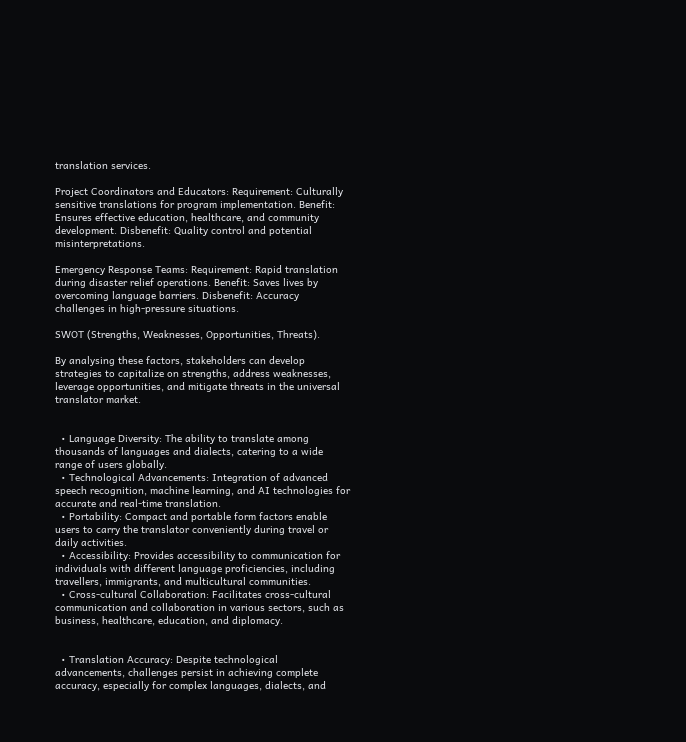translation services.

Project Coordinators and Educators: Requirement: Culturally sensitive translations for program implementation. Benefit: Ensures effective education, healthcare, and community development. Disbenefit: Quality control and potential misinterpretations.

Emergency Response Teams: Requirement: Rapid translation during disaster relief operations. Benefit: Saves lives by overcoming language barriers. Disbenefit: Accuracy challenges in high-pressure situations.

SWOT (Strengths, Weaknesses, Opportunities, Threats).

By analysing these factors, stakeholders can develop strategies to capitalize on strengths, address weaknesses, leverage opportunities, and mitigate threats in the universal translator market.


  • Language Diversity: The ability to translate among thousands of languages and dialects, catering to a wide range of users globally.
  • Technological Advancements: Integration of advanced speech recognition, machine learning, and AI technologies for accurate and real-time translation.
  • Portability: Compact and portable form factors enable users to carry the translator conveniently during travel or daily activities.
  • Accessibility: Provides accessibility to communication for individuals with different language proficiencies, including travellers, immigrants, and multicultural communities.
  • Cross-cultural Collaboration: Facilitates cross-cultural communication and collaboration in various sectors, such as business, healthcare, education, and diplomacy.


  • Translation Accuracy: Despite technological advancements, challenges persist in achieving complete accuracy, especially for complex languages, dialects, and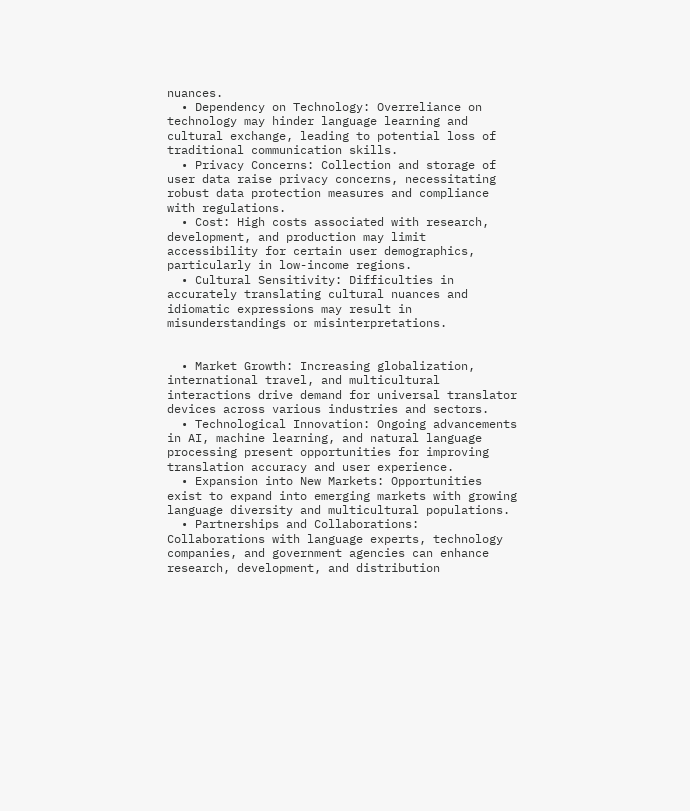nuances.
  • Dependency on Technology: Overreliance on technology may hinder language learning and cultural exchange, leading to potential loss of traditional communication skills.
  • Privacy Concerns: Collection and storage of user data raise privacy concerns, necessitating robust data protection measures and compliance with regulations.
  • Cost: High costs associated with research, development, and production may limit accessibility for certain user demographics, particularly in low-income regions.
  • Cultural Sensitivity: Difficulties in accurately translating cultural nuances and idiomatic expressions may result in misunderstandings or misinterpretations.


  • Market Growth: Increasing globalization, international travel, and multicultural interactions drive demand for universal translator devices across various industries and sectors.
  • Technological Innovation: Ongoing advancements in AI, machine learning, and natural language processing present opportunities for improving translation accuracy and user experience.
  • Expansion into New Markets: Opportunities exist to expand into emerging markets with growing language diversity and multicultural populations.
  • Partnerships and Collaborations: Collaborations with language experts, technology companies, and government agencies can enhance research, development, and distribution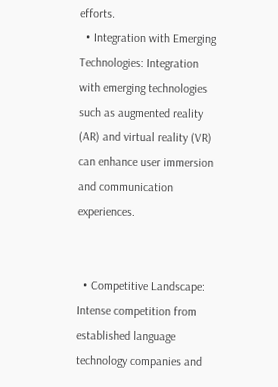efforts.
  • Integration with Emerging Technologies: Integration with emerging technologies such as augmented reality (AR) and virtual reality (VR) can enhance user immersion and communication experiences.


  • Competitive Landscape: Intense competition from established language technology companies and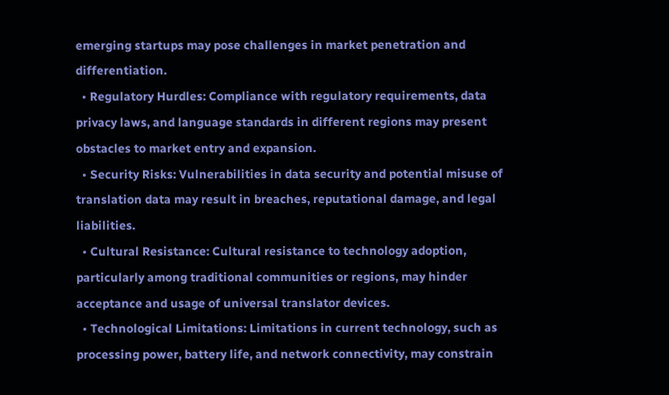emerging startups may pose challenges in market penetration and differentiation.
  • Regulatory Hurdles: Compliance with regulatory requirements, data privacy laws, and language standards in different regions may present obstacles to market entry and expansion.
  • Security Risks: Vulnerabilities in data security and potential misuse of translation data may result in breaches, reputational damage, and legal liabilities.
  • Cultural Resistance: Cultural resistance to technology adoption, particularly among traditional communities or regions, may hinder acceptance and usage of universal translator devices.
  • Technological Limitations: Limitations in current technology, such as processing power, battery life, and network connectivity, may constrain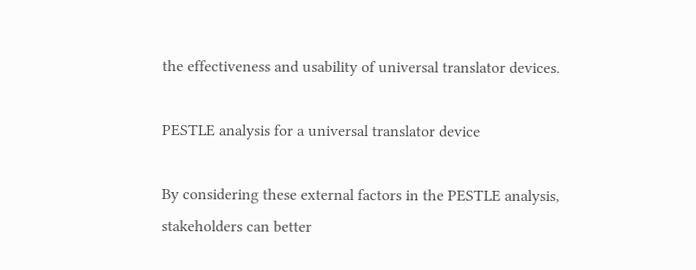the effectiveness and usability of universal translator devices.

PESTLE analysis for a universal translator device

By considering these external factors in the PESTLE analysis, stakeholders can better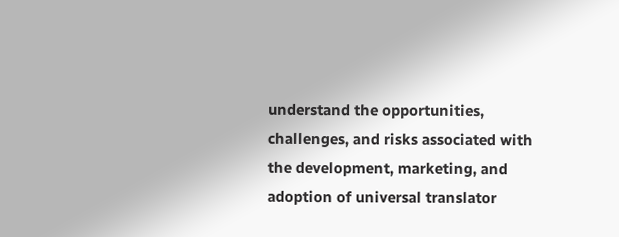understand the opportunities, challenges, and risks associated with the development, marketing, and adoption of universal translator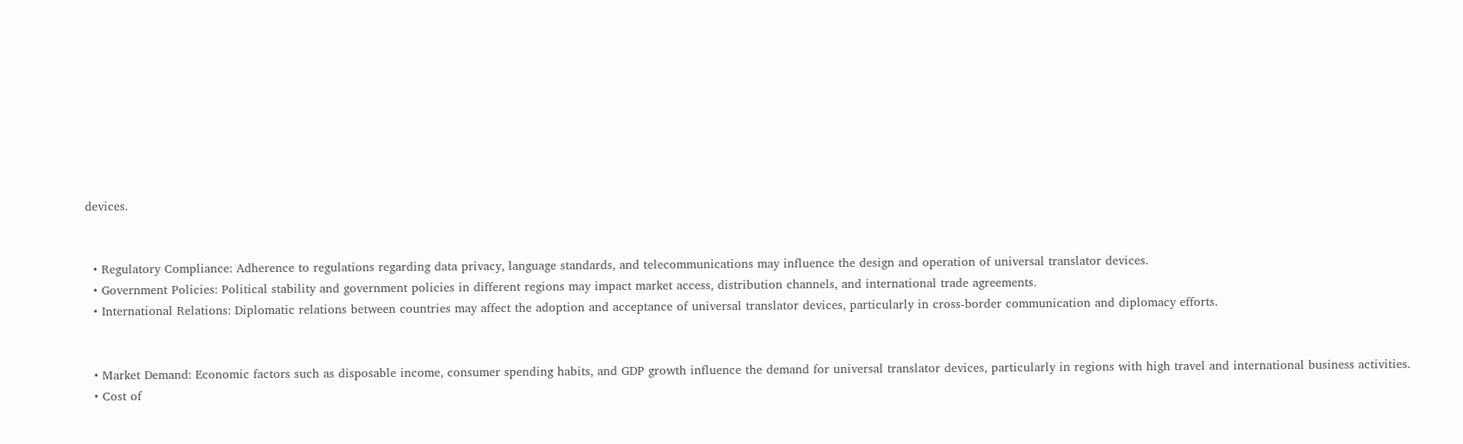devices.


  • Regulatory Compliance: Adherence to regulations regarding data privacy, language standards, and telecommunications may influence the design and operation of universal translator devices.
  • Government Policies: Political stability and government policies in different regions may impact market access, distribution channels, and international trade agreements.
  • International Relations: Diplomatic relations between countries may affect the adoption and acceptance of universal translator devices, particularly in cross-border communication and diplomacy efforts.


  • Market Demand: Economic factors such as disposable income, consumer spending habits, and GDP growth influence the demand for universal translator devices, particularly in regions with high travel and international business activities.
  • Cost of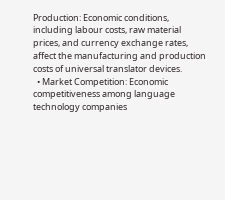Production: Economic conditions, including labour costs, raw material prices, and currency exchange rates, affect the manufacturing and production costs of universal translator devices.
  • Market Competition: Economic competitiveness among language technology companies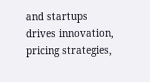and startups drives innovation, pricing strategies,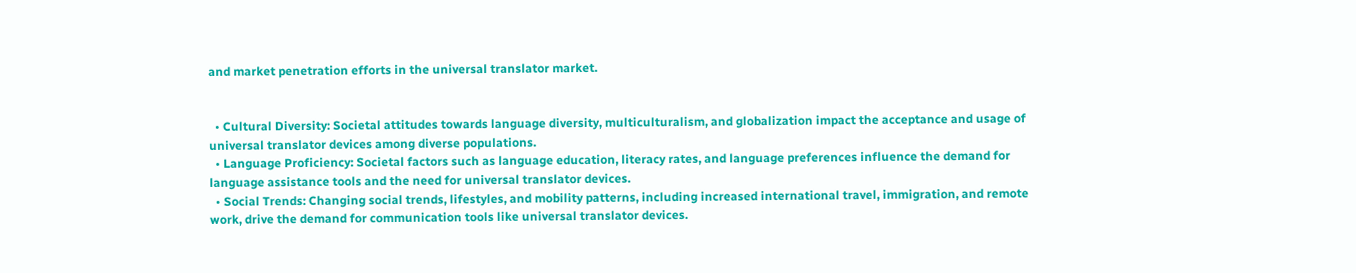and market penetration efforts in the universal translator market.


  • Cultural Diversity: Societal attitudes towards language diversity, multiculturalism, and globalization impact the acceptance and usage of universal translator devices among diverse populations.
  • Language Proficiency: Societal factors such as language education, literacy rates, and language preferences influence the demand for language assistance tools and the need for universal translator devices.
  • Social Trends: Changing social trends, lifestyles, and mobility patterns, including increased international travel, immigration, and remote work, drive the demand for communication tools like universal translator devices.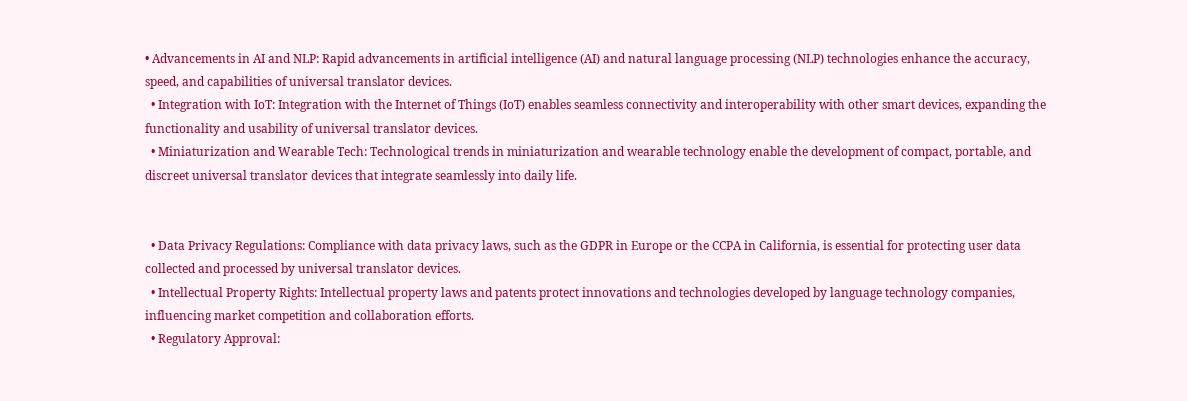• Advancements in AI and NLP: Rapid advancements in artificial intelligence (AI) and natural language processing (NLP) technologies enhance the accuracy, speed, and capabilities of universal translator devices.
  • Integration with IoT: Integration with the Internet of Things (IoT) enables seamless connectivity and interoperability with other smart devices, expanding the functionality and usability of universal translator devices.
  • Miniaturization and Wearable Tech: Technological trends in miniaturization and wearable technology enable the development of compact, portable, and discreet universal translator devices that integrate seamlessly into daily life.


  • Data Privacy Regulations: Compliance with data privacy laws, such as the GDPR in Europe or the CCPA in California, is essential for protecting user data collected and processed by universal translator devices.
  • Intellectual Property Rights: Intellectual property laws and patents protect innovations and technologies developed by language technology companies, influencing market competition and collaboration efforts.
  • Regulatory Approval: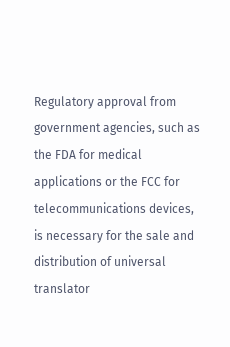Regulatory approval from government agencies, such as the FDA for medical applications or the FCC for telecommunications devices, is necessary for the sale and distribution of universal translator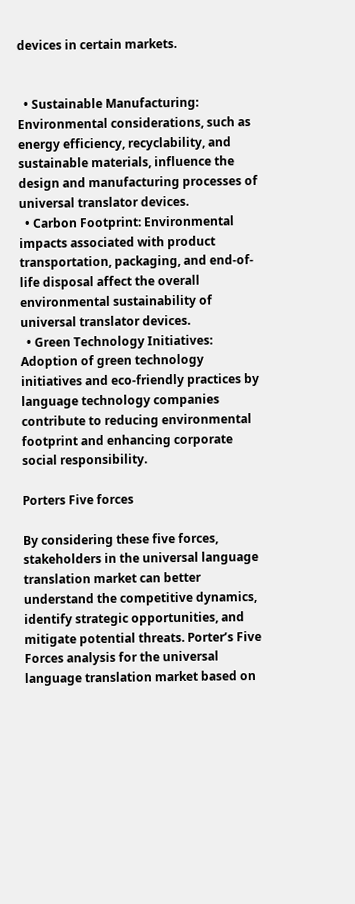devices in certain markets.


  • Sustainable Manufacturing: Environmental considerations, such as energy efficiency, recyclability, and sustainable materials, influence the design and manufacturing processes of universal translator devices.
  • Carbon Footprint: Environmental impacts associated with product transportation, packaging, and end-of-life disposal affect the overall environmental sustainability of universal translator devices.
  • Green Technology Initiatives: Adoption of green technology initiatives and eco-friendly practices by language technology companies contribute to reducing environmental footprint and enhancing corporate social responsibility.

Porters Five forces

By considering these five forces, stakeholders in the universal language translation market can better understand the competitive dynamics, identify strategic opportunities, and mitigate potential threats. Porter’s Five Forces analysis for the universal language translation market based on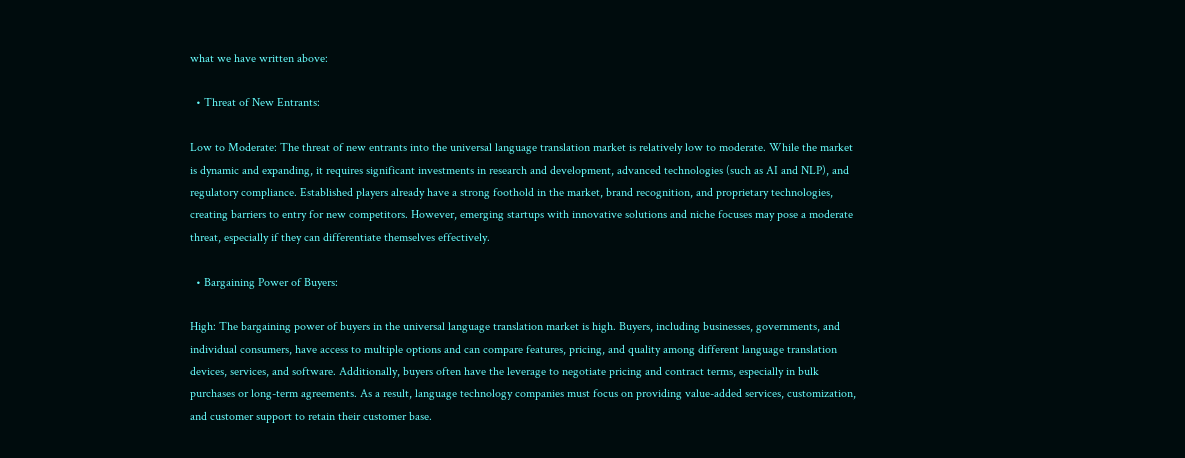what we have written above:

  • Threat of New Entrants:

Low to Moderate: The threat of new entrants into the universal language translation market is relatively low to moderate. While the market is dynamic and expanding, it requires significant investments in research and development, advanced technologies (such as AI and NLP), and regulatory compliance. Established players already have a strong foothold in the market, brand recognition, and proprietary technologies, creating barriers to entry for new competitors. However, emerging startups with innovative solutions and niche focuses may pose a moderate threat, especially if they can differentiate themselves effectively.

  • Bargaining Power of Buyers:

High: The bargaining power of buyers in the universal language translation market is high. Buyers, including businesses, governments, and individual consumers, have access to multiple options and can compare features, pricing, and quality among different language translation devices, services, and software. Additionally, buyers often have the leverage to negotiate pricing and contract terms, especially in bulk purchases or long-term agreements. As a result, language technology companies must focus on providing value-added services, customization, and customer support to retain their customer base.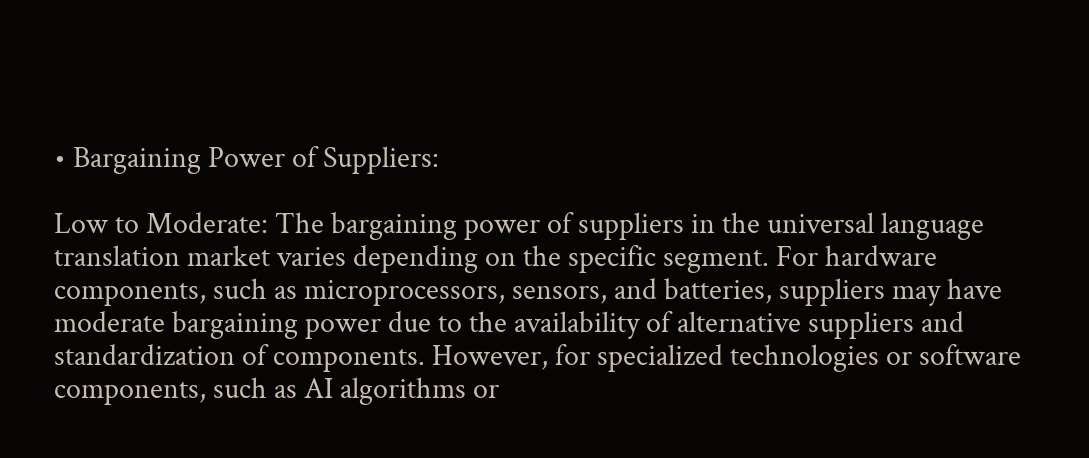• Bargaining Power of Suppliers:

Low to Moderate: The bargaining power of suppliers in the universal language translation market varies depending on the specific segment. For hardware components, such as microprocessors, sensors, and batteries, suppliers may have moderate bargaining power due to the availability of alternative suppliers and standardization of components. However, for specialized technologies or software components, such as AI algorithms or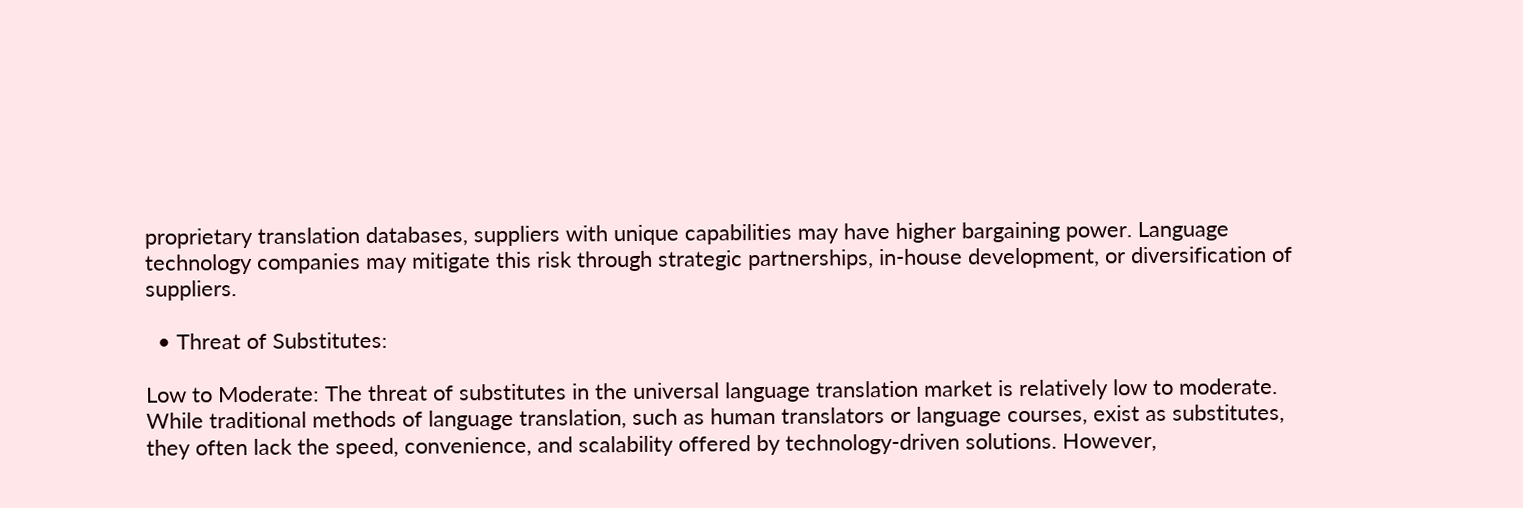proprietary translation databases, suppliers with unique capabilities may have higher bargaining power. Language technology companies may mitigate this risk through strategic partnerships, in-house development, or diversification of suppliers.

  • Threat of Substitutes:

Low to Moderate: The threat of substitutes in the universal language translation market is relatively low to moderate. While traditional methods of language translation, such as human translators or language courses, exist as substitutes, they often lack the speed, convenience, and scalability offered by technology-driven solutions. However,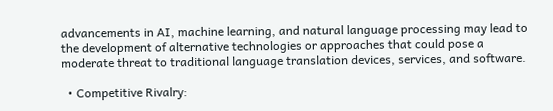advancements in AI, machine learning, and natural language processing may lead to the development of alternative technologies or approaches that could pose a moderate threat to traditional language translation devices, services, and software.

  • Competitive Rivalry: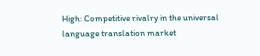High: Competitive rivalry in the universal language translation market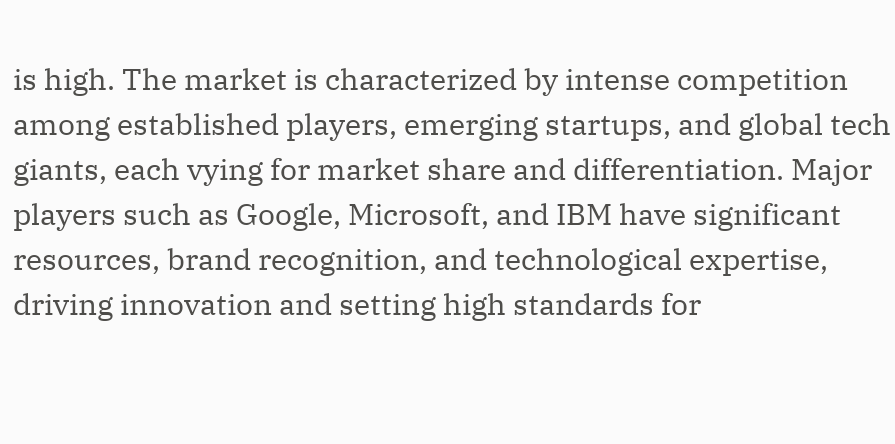is high. The market is characterized by intense competition among established players, emerging startups, and global tech giants, each vying for market share and differentiation. Major players such as Google, Microsoft, and IBM have significant resources, brand recognition, and technological expertise, driving innovation and setting high standards for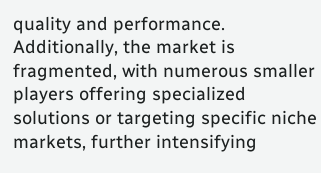quality and performance. Additionally, the market is fragmented, with numerous smaller players offering specialized solutions or targeting specific niche markets, further intensifying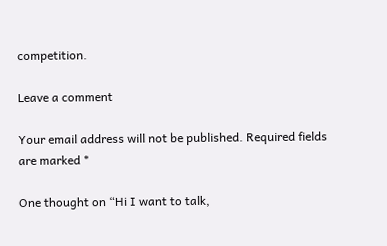competition.

Leave a comment

Your email address will not be published. Required fields are marked *

One thought on “Hi I want to talk,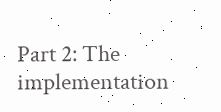Part 2: The implementation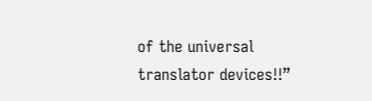of the universal translator devices!!”